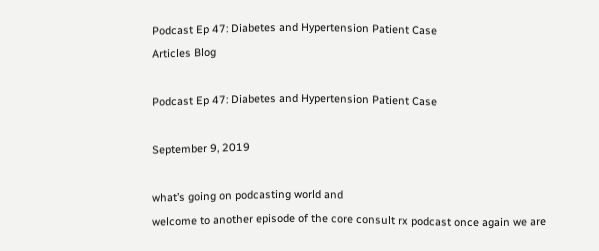Podcast Ep 47: Diabetes and Hypertension Patient Case
Articles Blog

Podcast Ep 47: Diabetes and Hypertension Patient Case

September 9, 2019

what’s going on podcasting world and
welcome to another episode of the core consult rx podcast once again we are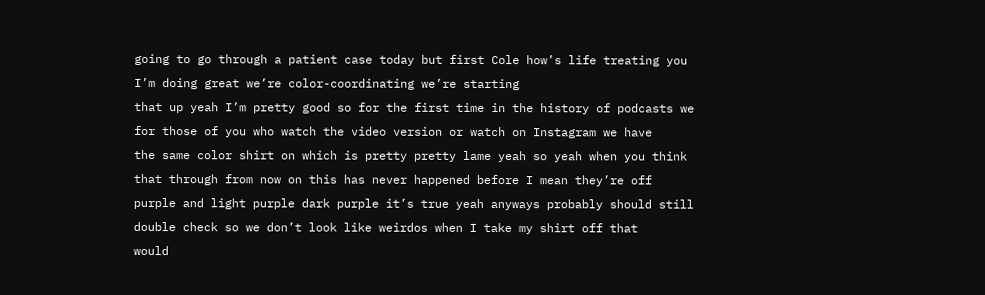going to go through a patient case today but first Cole how’s life treating you
I’m doing great we’re color-coordinating we’re starting
that up yeah I’m pretty good so for the first time in the history of podcasts we
for those of you who watch the video version or watch on Instagram we have
the same color shirt on which is pretty pretty lame yeah so yeah when you think
that through from now on this has never happened before I mean they’re off
purple and light purple dark purple it’s true yeah anyways probably should still
double check so we don’t look like weirdos when I take my shirt off that
would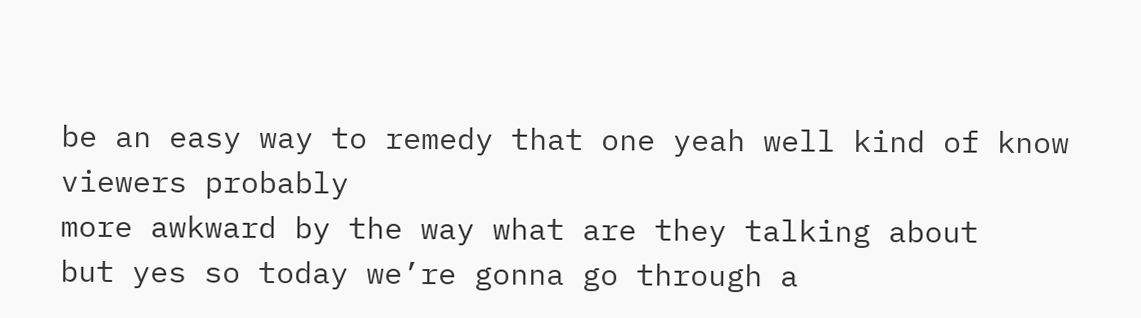be an easy way to remedy that one yeah well kind of know viewers probably
more awkward by the way what are they talking about
but yes so today we’re gonna go through a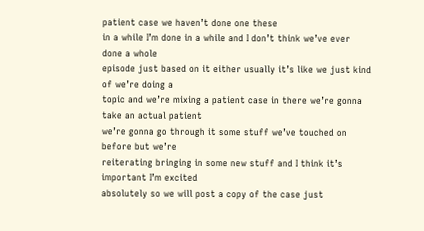patient case we haven’t done one these
in a while I’m done in a while and I don’t think we’ve ever done a whole
episode just based on it either usually it’s like we just kind of we’re doing a
topic and we’re mixing a patient case in there we’re gonna take an actual patient
we’re gonna go through it some stuff we’ve touched on before but we’re
reiterating bringing in some new stuff and I think it’s important I’m excited
absolutely so we will post a copy of the case just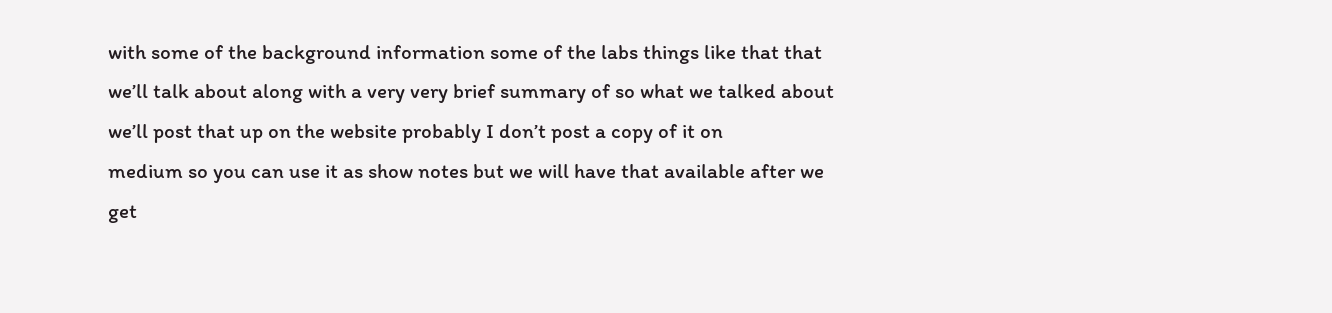with some of the background information some of the labs things like that that
we’ll talk about along with a very very brief summary of so what we talked about
we’ll post that up on the website probably I don’t post a copy of it on
medium so you can use it as show notes but we will have that available after we
get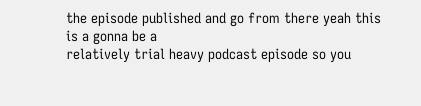the episode published and go from there yeah this is a gonna be a
relatively trial heavy podcast episode so you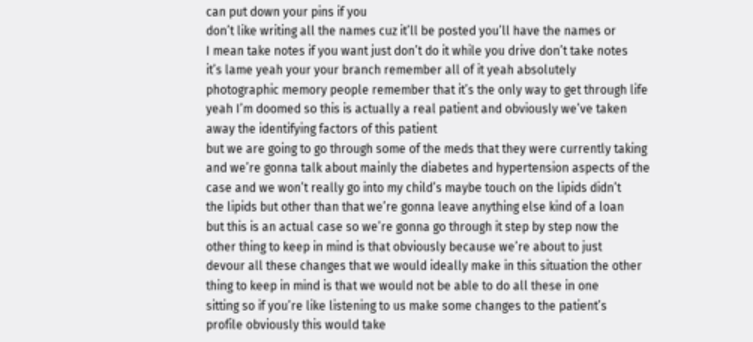can put down your pins if you
don’t like writing all the names cuz it’ll be posted you’ll have the names or
I mean take notes if you want just don’t do it while you drive don’t take notes
it’s lame yeah your your branch remember all of it yeah absolutely
photographic memory people remember that it’s the only way to get through life
yeah I’m doomed so this is actually a real patient and obviously we’ve taken
away the identifying factors of this patient
but we are going to go through some of the meds that they were currently taking
and we’re gonna talk about mainly the diabetes and hypertension aspects of the
case and we won’t really go into my child’s maybe touch on the lipids didn’t
the lipids but other than that we’re gonna leave anything else kind of a loan
but this is an actual case so we’re gonna go through it step by step now the
other thing to keep in mind is that obviously because we’re about to just
devour all these changes that we would ideally make in this situation the other
thing to keep in mind is that we would not be able to do all these in one
sitting so if you’re like listening to us make some changes to the patient’s
profile obviously this would take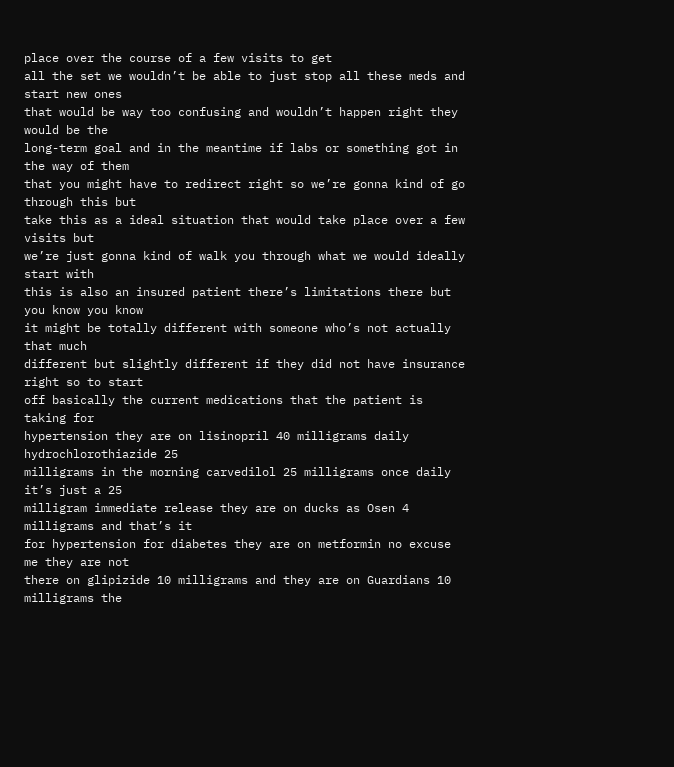place over the course of a few visits to get
all the set we wouldn’t be able to just stop all these meds and start new ones
that would be way too confusing and wouldn’t happen right they would be the
long-term goal and in the meantime if labs or something got in the way of them
that you might have to redirect right so we’re gonna kind of go through this but
take this as a ideal situation that would take place over a few visits but
we’re just gonna kind of walk you through what we would ideally start with
this is also an insured patient there’s limitations there but you know you know
it might be totally different with someone who’s not actually that much
different but slightly different if they did not have insurance right so to start
off basically the current medications that the patient is taking for
hypertension they are on lisinopril 40 milligrams daily hydrochlorothiazide 25
milligrams in the morning carvedilol 25 milligrams once daily it’s just a 25
milligram immediate release they are on ducks as Osen 4 milligrams and that’s it
for hypertension for diabetes they are on metformin no excuse me they are not
there on glipizide 10 milligrams and they are on Guardians 10 milligrams the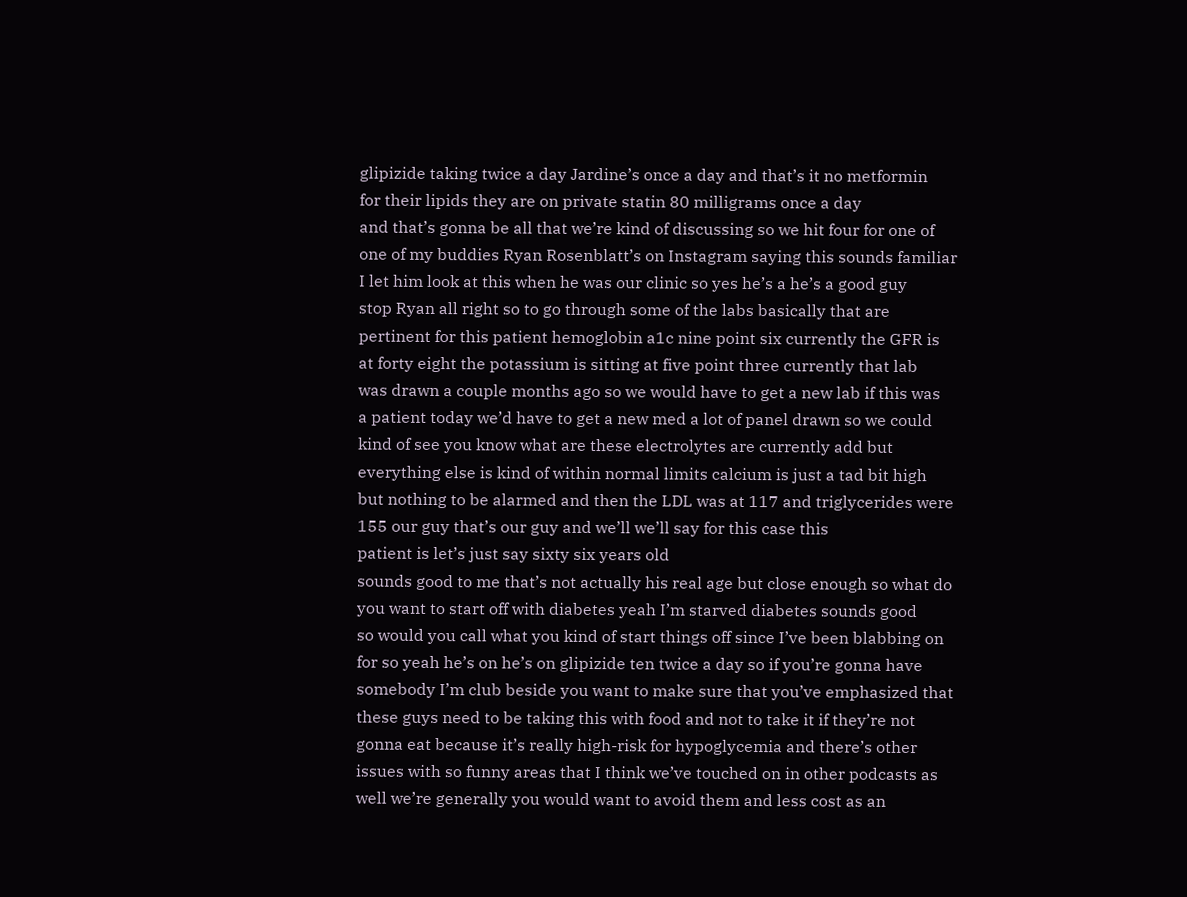glipizide taking twice a day Jardine’s once a day and that’s it no metformin
for their lipids they are on private statin 80 milligrams once a day
and that’s gonna be all that we’re kind of discussing so we hit four for one of
one of my buddies Ryan Rosenblatt’s on Instagram saying this sounds familiar
I let him look at this when he was our clinic so yes he’s a he’s a good guy
stop Ryan all right so to go through some of the labs basically that are
pertinent for this patient hemoglobin a1c nine point six currently the GFR is
at forty eight the potassium is sitting at five point three currently that lab
was drawn a couple months ago so we would have to get a new lab if this was
a patient today we’d have to get a new med a lot of panel drawn so we could
kind of see you know what are these electrolytes are currently add but
everything else is kind of within normal limits calcium is just a tad bit high
but nothing to be alarmed and then the LDL was at 117 and triglycerides were
155 our guy that’s our guy and we’ll we’ll say for this case this
patient is let’s just say sixty six years old
sounds good to me that’s not actually his real age but close enough so what do
you want to start off with diabetes yeah I’m starved diabetes sounds good
so would you call what you kind of start things off since I’ve been blabbing on
for so yeah he’s on he’s on glipizide ten twice a day so if you’re gonna have
somebody I’m club beside you want to make sure that you’ve emphasized that
these guys need to be taking this with food and not to take it if they’re not
gonna eat because it’s really high-risk for hypoglycemia and there’s other
issues with so funny areas that I think we’ve touched on in other podcasts as
well we’re generally you would want to avoid them and less cost as an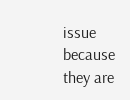issue
because they are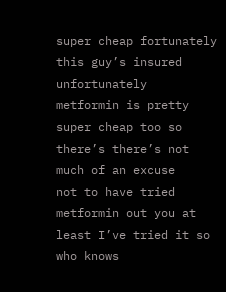super cheap fortunately this guy’s insured unfortunately
metformin is pretty super cheap too so there’s there’s not much of an excuse
not to have tried metformin out you at least I’ve tried it so who knows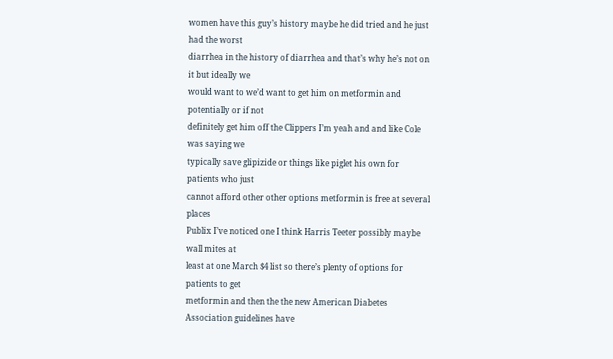women have this guy’s history maybe he did tried and he just had the worst
diarrhea in the history of diarrhea and that’s why he’s not on it but ideally we
would want to we’d want to get him on metformin and potentially or if not
definitely get him off the Clippers I’m yeah and and like Cole was saying we
typically save glipizide or things like piglet his own for patients who just
cannot afford other other options metformin is free at several places
Publix I’ve noticed one I think Harris Teeter possibly maybe wall mites at
least at one March $4 list so there’s plenty of options for patients to get
metformin and then the the new American Diabetes Association guidelines have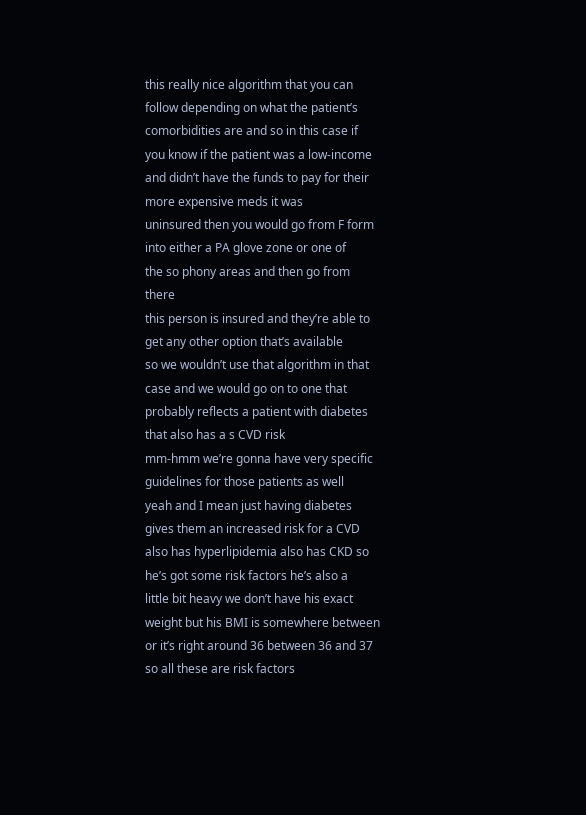this really nice algorithm that you can follow depending on what the patient’s
comorbidities are and so in this case if you know if the patient was a low-income
and didn’t have the funds to pay for their more expensive meds it was
uninsured then you would go from F form into either a PA glove zone or one of
the so phony areas and then go from there
this person is insured and they’re able to get any other option that’s available
so we wouldn’t use that algorithm in that case and we would go on to one that
probably reflects a patient with diabetes that also has a s CVD risk
mm-hmm we’re gonna have very specific guidelines for those patients as well
yeah and I mean just having diabetes gives them an increased risk for a CVD
also has hyperlipidemia also has CKD so he’s got some risk factors he’s also a
little bit heavy we don’t have his exact weight but his BMI is somewhere between
or it’s right around 36 between 36 and 37 so all these are risk factors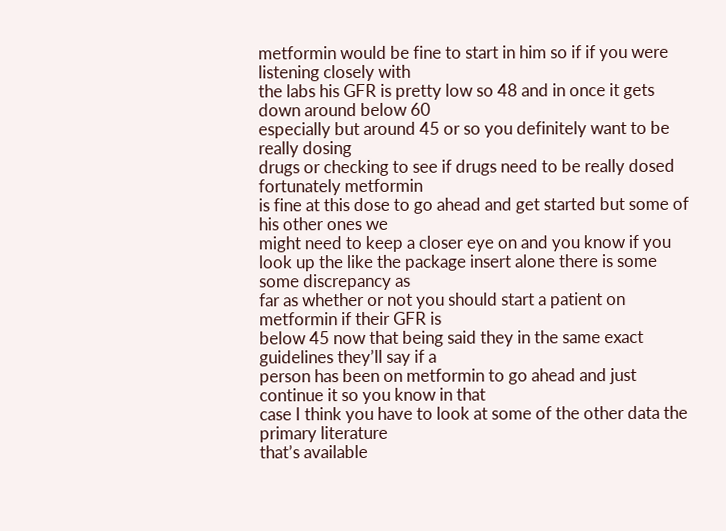metformin would be fine to start in him so if if you were listening closely with
the labs his GFR is pretty low so 48 and in once it gets down around below 60
especially but around 45 or so you definitely want to be really dosing
drugs or checking to see if drugs need to be really dosed fortunately metformin
is fine at this dose to go ahead and get started but some of his other ones we
might need to keep a closer eye on and you know if you
look up the like the package insert alone there is some some discrepancy as
far as whether or not you should start a patient on metformin if their GFR is
below 45 now that being said they in the same exact guidelines they’ll say if a
person has been on metformin to go ahead and just continue it so you know in that
case I think you have to look at some of the other data the primary literature
that’s available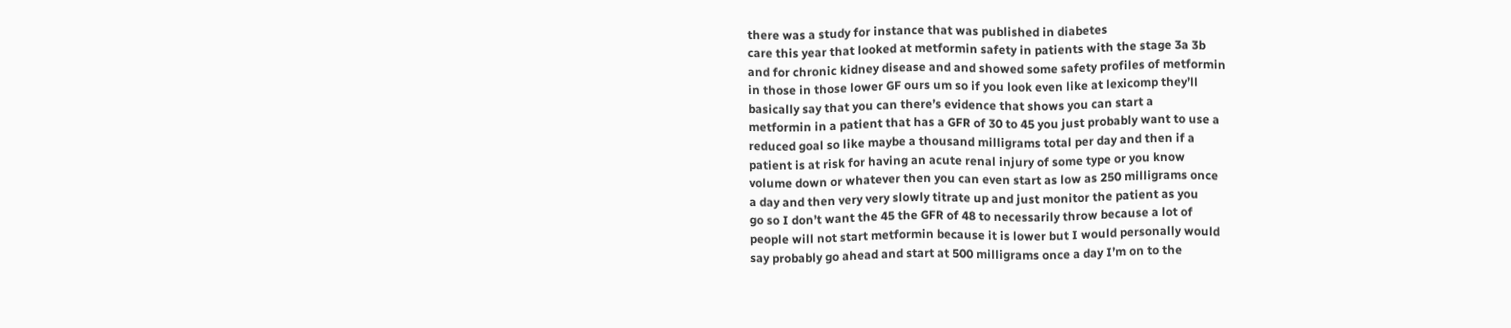there was a study for instance that was published in diabetes
care this year that looked at metformin safety in patients with the stage 3a 3b
and for chronic kidney disease and and showed some safety profiles of metformin
in those in those lower GF ours um so if you look even like at lexicomp they’ll
basically say that you can there’s evidence that shows you can start a
metformin in a patient that has a GFR of 30 to 45 you just probably want to use a
reduced goal so like maybe a thousand milligrams total per day and then if a
patient is at risk for having an acute renal injury of some type or you know
volume down or whatever then you can even start as low as 250 milligrams once
a day and then very very slowly titrate up and just monitor the patient as you
go so I don’t want the 45 the GFR of 48 to necessarily throw because a lot of
people will not start metformin because it is lower but I would personally would
say probably go ahead and start at 500 milligrams once a day I’m on to the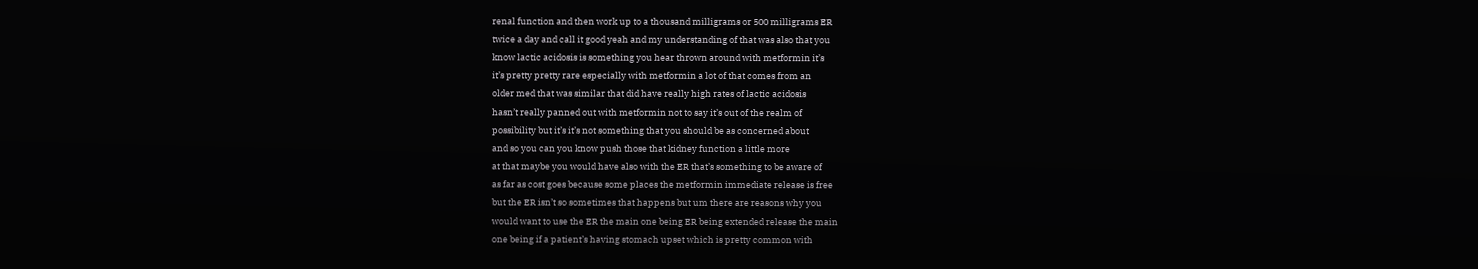renal function and then work up to a thousand milligrams or 500 milligrams ER
twice a day and call it good yeah and my understanding of that was also that you
know lactic acidosis is something you hear thrown around with metformin it’s
it’s pretty pretty rare especially with metformin a lot of that comes from an
older med that was similar that did have really high rates of lactic acidosis
hasn’t really panned out with metformin not to say it’s out of the realm of
possibility but it’s it’s not something that you should be as concerned about
and so you can you know push those that kidney function a little more
at that maybe you would have also with the ER that’s something to be aware of
as far as cost goes because some places the metformin immediate release is free
but the ER isn’t so sometimes that happens but um there are reasons why you
would want to use the ER the main one being ER being extended release the main
one being if a patient’s having stomach upset which is pretty common with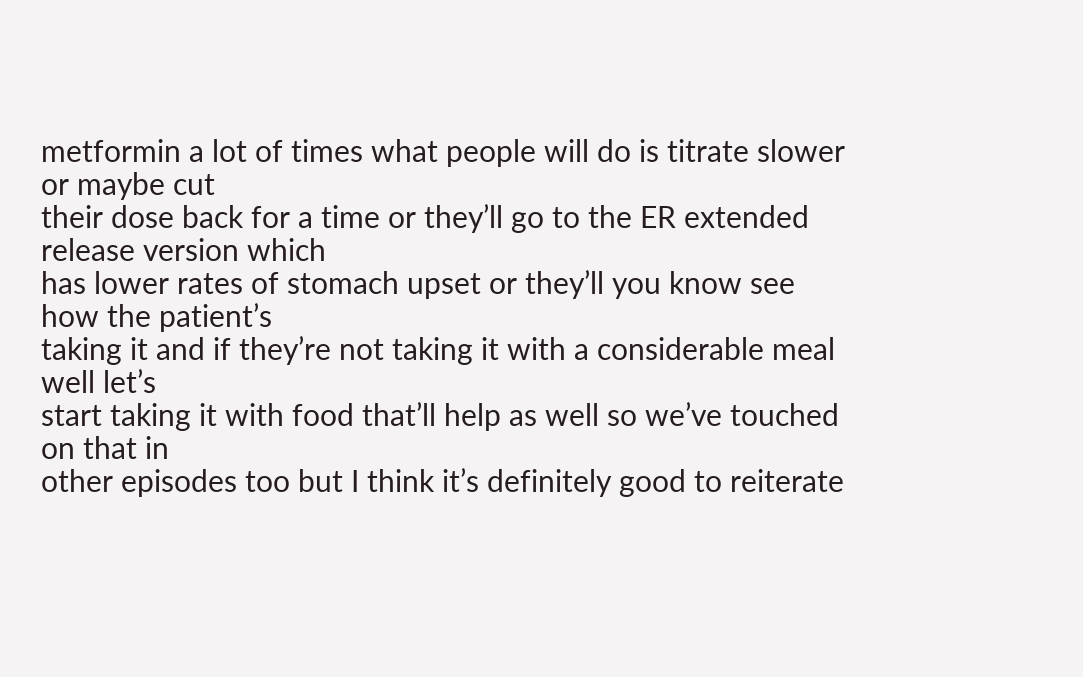metformin a lot of times what people will do is titrate slower or maybe cut
their dose back for a time or they’ll go to the ER extended release version which
has lower rates of stomach upset or they’ll you know see how the patient’s
taking it and if they’re not taking it with a considerable meal well let’s
start taking it with food that’ll help as well so we’ve touched on that in
other episodes too but I think it’s definitely good to reiterate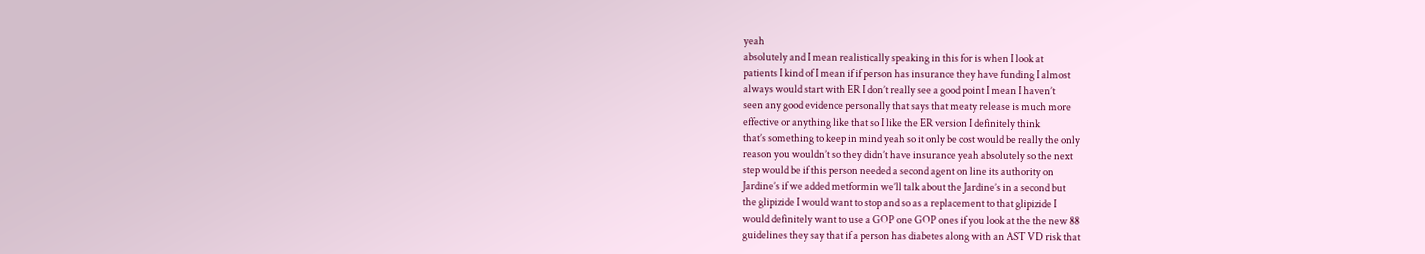yeah
absolutely and I mean realistically speaking in this for is when I look at
patients I kind of I mean if if person has insurance they have funding I almost
always would start with ER I don’t really see a good point I mean I haven’t
seen any good evidence personally that says that meaty release is much more
effective or anything like that so I like the ER version I definitely think
that’s something to keep in mind yeah so it only be cost would be really the only
reason you wouldn’t so they didn’t have insurance yeah absolutely so the next
step would be if this person needed a second agent on line its authority on
Jardine’s if we added metformin we’ll talk about the Jardine’s in a second but
the glipizide I would want to stop and so as a replacement to that glipizide I
would definitely want to use a GOP one GOP ones if you look at the the new 88
guidelines they say that if a person has diabetes along with an AST VD risk that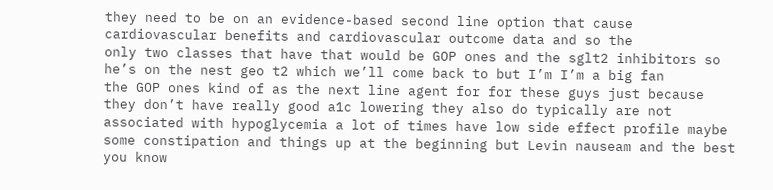they need to be on an evidence-based second line option that cause
cardiovascular benefits and cardiovascular outcome data and so the
only two classes that have that would be GOP ones and the sglt2 inhibitors so
he’s on the nest geo t2 which we’ll come back to but I’m I’m a big fan
the GOP ones kind of as the next line agent for for these guys just because
they don’t have really good a1c lowering they also do typically are not
associated with hypoglycemia a lot of times have low side effect profile maybe
some constipation and things up at the beginning but Levin nauseam and the best
you know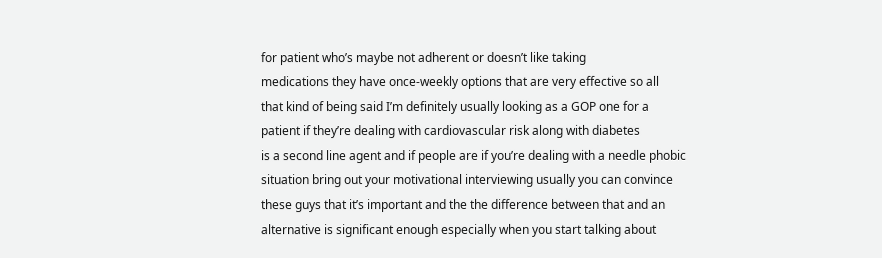for patient who’s maybe not adherent or doesn’t like taking
medications they have once-weekly options that are very effective so all
that kind of being said I’m definitely usually looking as a GOP one for a
patient if they’re dealing with cardiovascular risk along with diabetes
is a second line agent and if people are if you’re dealing with a needle phobic
situation bring out your motivational interviewing usually you can convince
these guys that it’s important and the the difference between that and an
alternative is significant enough especially when you start talking about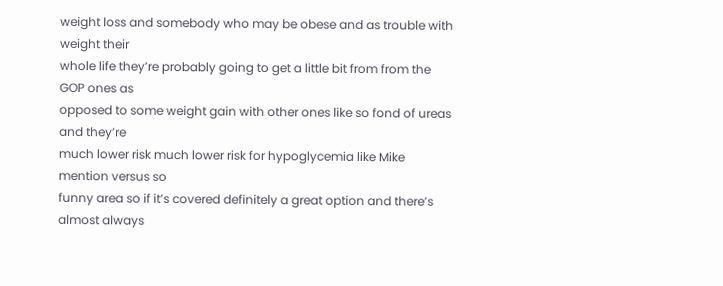weight loss and somebody who may be obese and as trouble with weight their
whole life they’re probably going to get a little bit from from the GOP ones as
opposed to some weight gain with other ones like so fond of ureas and they’re
much lower risk much lower risk for hypoglycemia like Mike mention versus so
funny area so if it’s covered definitely a great option and there’s almost always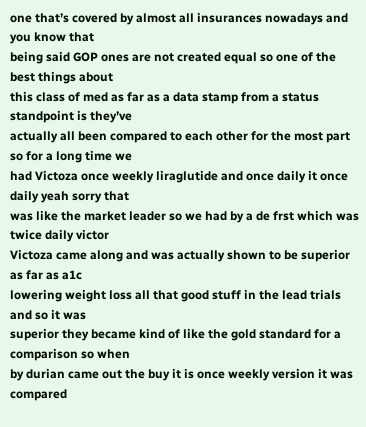one that’s covered by almost all insurances nowadays and you know that
being said GOP ones are not created equal so one of the best things about
this class of med as far as a data stamp from a status standpoint is they’ve
actually all been compared to each other for the most part so for a long time we
had Victoza once weekly liraglutide and once daily it once daily yeah sorry that
was like the market leader so we had by a de frst which was twice daily victor
Victoza came along and was actually shown to be superior as far as a1c
lowering weight loss all that good stuff in the lead trials and so it was
superior they became kind of like the gold standard for a comparison so when
by durian came out the buy it is once weekly version it was compared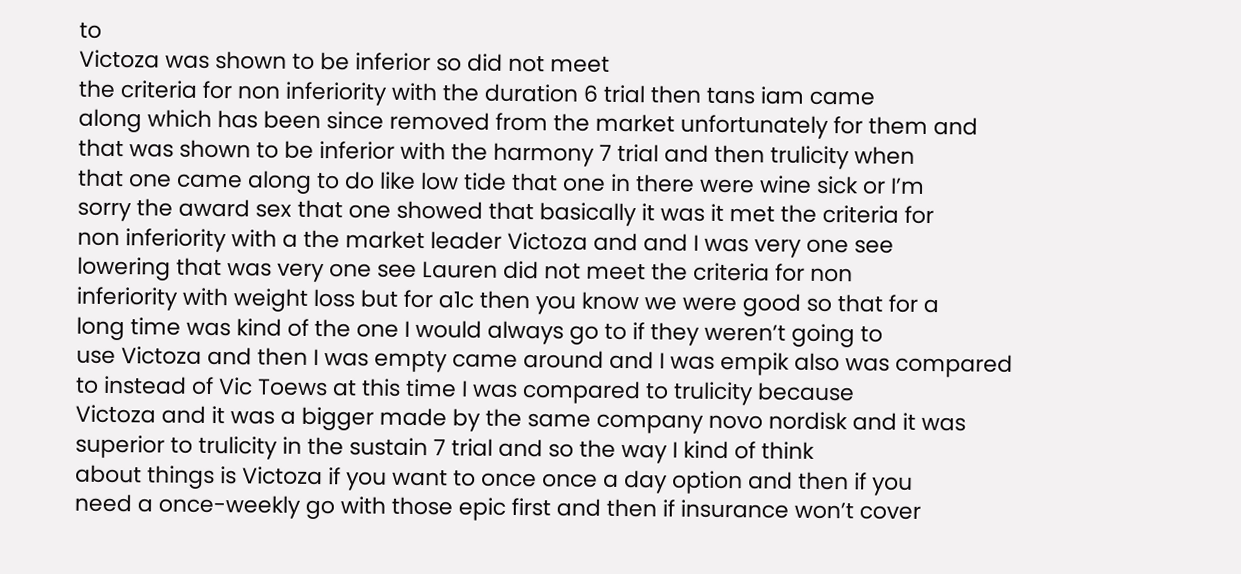to
Victoza was shown to be inferior so did not meet
the criteria for non inferiority with the duration 6 trial then tans iam came
along which has been since removed from the market unfortunately for them and
that was shown to be inferior with the harmony 7 trial and then trulicity when
that one came along to do like low tide that one in there were wine sick or I’m
sorry the award sex that one showed that basically it was it met the criteria for
non inferiority with a the market leader Victoza and and I was very one see
lowering that was very one see Lauren did not meet the criteria for non
inferiority with weight loss but for a1c then you know we were good so that for a
long time was kind of the one I would always go to if they weren’t going to
use Victoza and then I was empty came around and I was empik also was compared
to instead of Vic Toews at this time I was compared to trulicity because
Victoza and it was a bigger made by the same company novo nordisk and it was
superior to trulicity in the sustain 7 trial and so the way I kind of think
about things is Victoza if you want to once once a day option and then if you
need a once-weekly go with those epic first and then if insurance won’t cover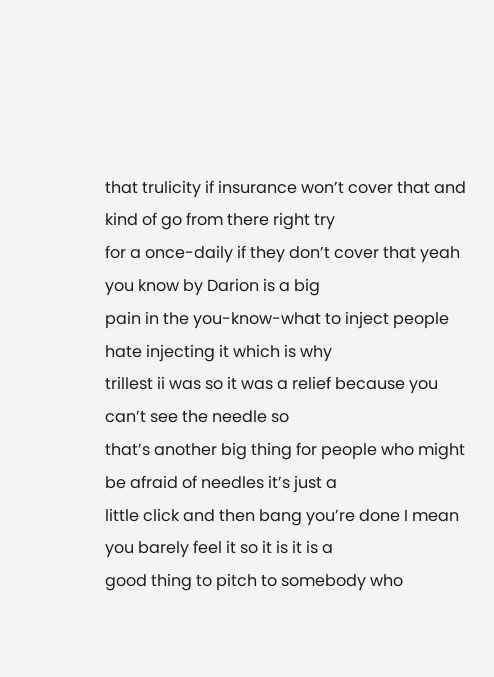that trulicity if insurance won’t cover that and kind of go from there right try
for a once-daily if they don’t cover that yeah you know by Darion is a big
pain in the you-know-what to inject people hate injecting it which is why
trillest ii was so it was a relief because you can’t see the needle so
that’s another big thing for people who might be afraid of needles it’s just a
little click and then bang you’re done I mean you barely feel it so it is it is a
good thing to pitch to somebody who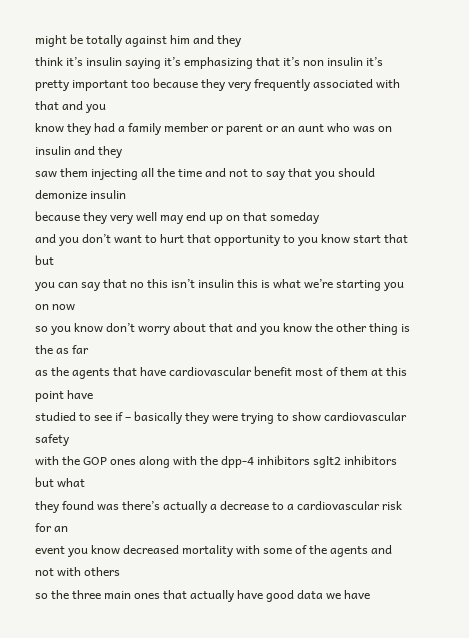might be totally against him and they
think it’s insulin saying it’s emphasizing that it’s non insulin it’s
pretty important too because they very frequently associated with that and you
know they had a family member or parent or an aunt who was on insulin and they
saw them injecting all the time and not to say that you should demonize insulin
because they very well may end up on that someday
and you don’t want to hurt that opportunity to you know start that but
you can say that no this isn’t insulin this is what we’re starting you on now
so you know don’t worry about that and you know the other thing is the as far
as the agents that have cardiovascular benefit most of them at this point have
studied to see if – basically they were trying to show cardiovascular safety
with the GOP ones along with the dpp-4 inhibitors sglt2 inhibitors but what
they found was there’s actually a decrease to a cardiovascular risk for an
event you know decreased mortality with some of the agents and not with others
so the three main ones that actually have good data we have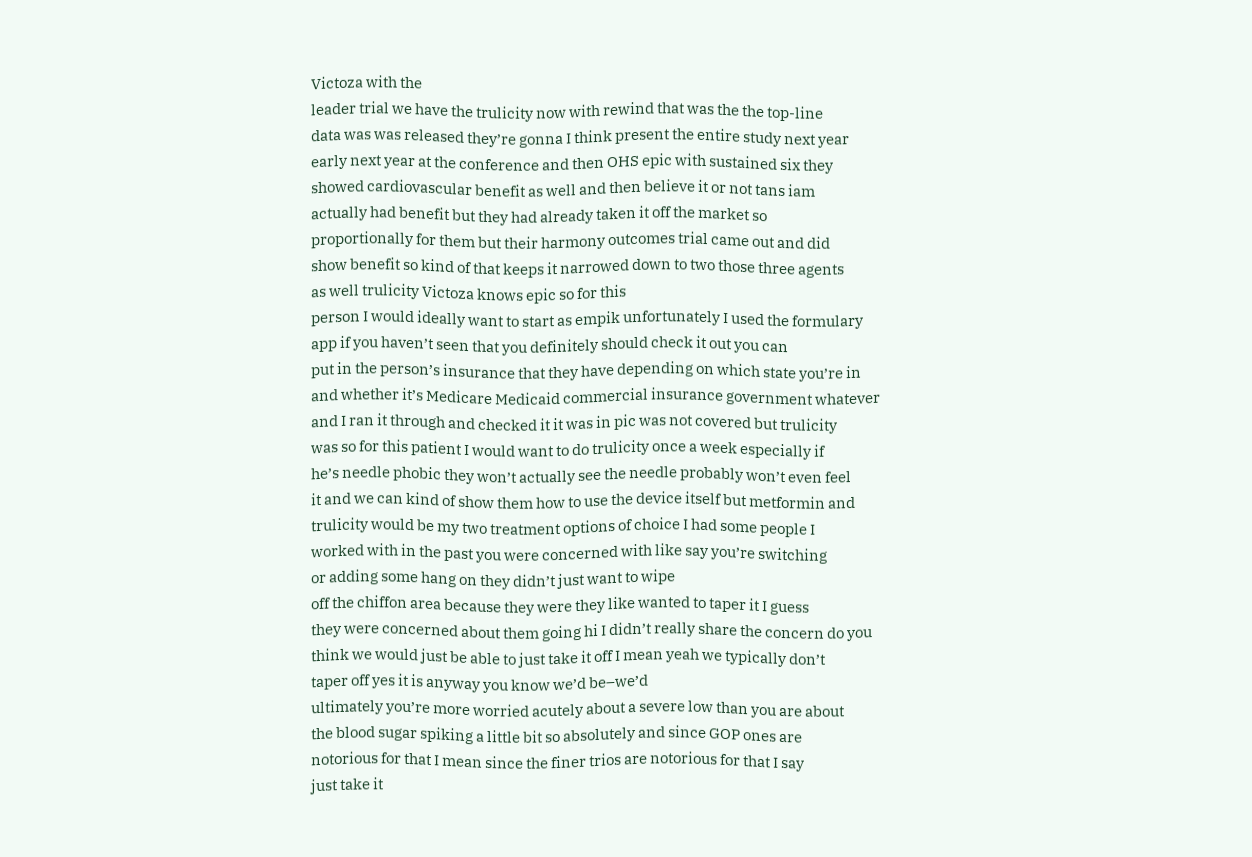Victoza with the
leader trial we have the trulicity now with rewind that was the the top-line
data was was released they’re gonna I think present the entire study next year
early next year at the conference and then OHS epic with sustained six they
showed cardiovascular benefit as well and then believe it or not tans iam
actually had benefit but they had already taken it off the market so
proportionally for them but their harmony outcomes trial came out and did
show benefit so kind of that keeps it narrowed down to two those three agents
as well trulicity Victoza knows epic so for this
person I would ideally want to start as empik unfortunately I used the formulary
app if you haven’t seen that you definitely should check it out you can
put in the person’s insurance that they have depending on which state you’re in
and whether it’s Medicare Medicaid commercial insurance government whatever
and I ran it through and checked it it was in pic was not covered but trulicity
was so for this patient I would want to do trulicity once a week especially if
he’s needle phobic they won’t actually see the needle probably won’t even feel
it and we can kind of show them how to use the device itself but metformin and
trulicity would be my two treatment options of choice I had some people I
worked with in the past you were concerned with like say you’re switching
or adding some hang on they didn’t just want to wipe
off the chiffon area because they were they like wanted to taper it I guess
they were concerned about them going hi I didn’t really share the concern do you
think we would just be able to just take it off I mean yeah we typically don’t
taper off yes it is anyway you know we’d be–we’d
ultimately you’re more worried acutely about a severe low than you are about
the blood sugar spiking a little bit so absolutely and since GOP ones are
notorious for that I mean since the finer trios are notorious for that I say
just take it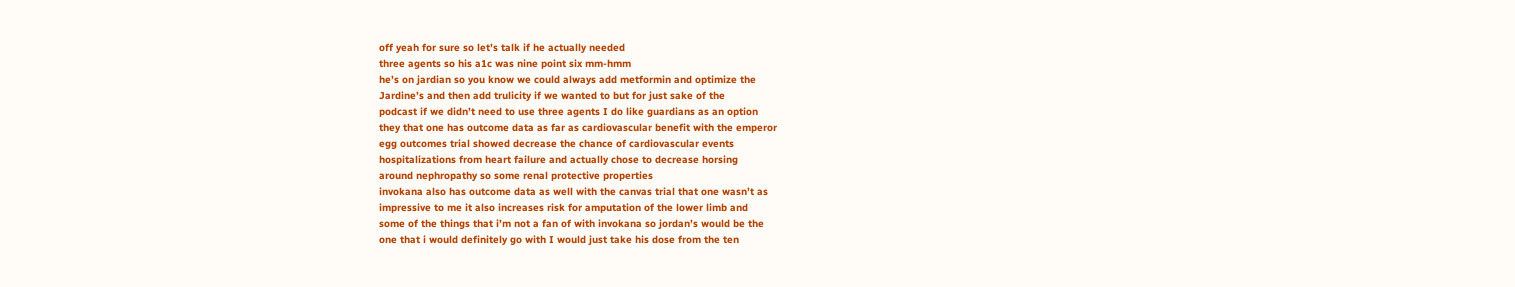off yeah for sure so let’s talk if he actually needed
three agents so his a1c was nine point six mm-hmm
he’s on jardian so you know we could always add metformin and optimize the
Jardine’s and then add trulicity if we wanted to but for just sake of the
podcast if we didn’t need to use three agents I do like guardians as an option
they that one has outcome data as far as cardiovascular benefit with the emperor
egg outcomes trial showed decrease the chance of cardiovascular events
hospitalizations from heart failure and actually chose to decrease horsing
around nephropathy so some renal protective properties
invokana also has outcome data as well with the canvas trial that one wasn’t as
impressive to me it also increases risk for amputation of the lower limb and
some of the things that i’m not a fan of with invokana so jordan’s would be the
one that i would definitely go with I would just take his dose from the ten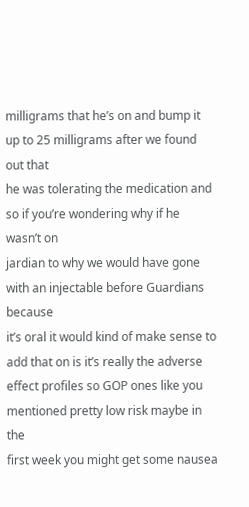milligrams that he’s on and bump it up to 25 milligrams after we found out that
he was tolerating the medication and so if you’re wondering why if he wasn’t on
jardian to why we would have gone with an injectable before Guardians because
it’s oral it would kind of make sense to add that on is it’s really the adverse
effect profiles so GOP ones like you mentioned pretty low risk maybe in the
first week you might get some nausea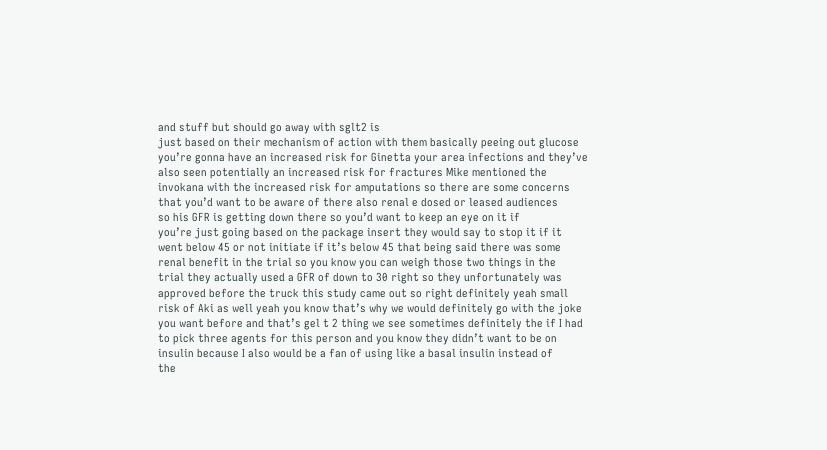and stuff but should go away with sglt2 is
just based on their mechanism of action with them basically peeing out glucose
you’re gonna have an increased risk for Ginetta your area infections and they’ve
also seen potentially an increased risk for fractures Mike mentioned the
invokana with the increased risk for amputations so there are some concerns
that you’d want to be aware of there also renal e dosed or leased audiences
so his GFR is getting down there so you’d want to keep an eye on it if
you’re just going based on the package insert they would say to stop it if it
went below 45 or not initiate if it’s below 45 that being said there was some
renal benefit in the trial so you know you can weigh those two things in the
trial they actually used a GFR of down to 30 right so they unfortunately was
approved before the truck this study came out so right definitely yeah small
risk of Aki as well yeah you know that’s why we would definitely go with the joke
you want before and that’s gel t 2 thing we see sometimes definitely the if I had
to pick three agents for this person and you know they didn’t want to be on
insulin because I also would be a fan of using like a basal insulin instead of
the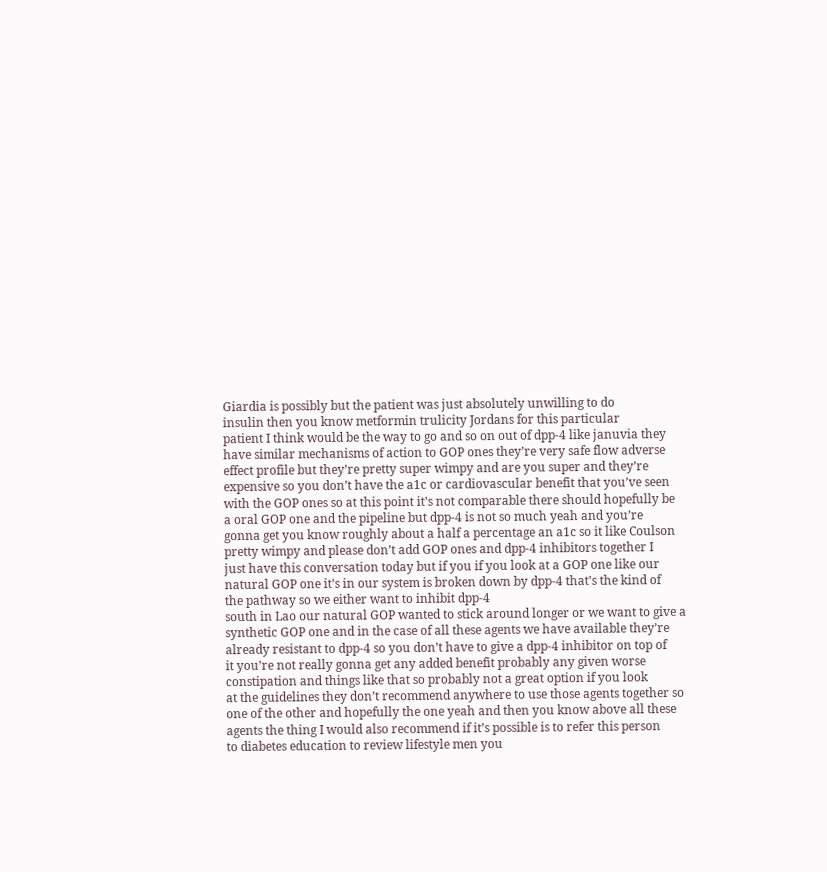Giardia is possibly but the patient was just absolutely unwilling to do
insulin then you know metformin trulicity Jordans for this particular
patient I think would be the way to go and so on out of dpp-4 like januvia they
have similar mechanisms of action to GOP ones they’re very safe flow adverse
effect profile but they’re pretty super wimpy and are you super and they’re
expensive so you don’t have the a1c or cardiovascular benefit that you’ve seen
with the GOP ones so at this point it’s not comparable there should hopefully be
a oral GOP one and the pipeline but dpp-4 is not so much yeah and you’re
gonna get you know roughly about a half a percentage an a1c so it like Coulson
pretty wimpy and please don’t add GOP ones and dpp-4 inhibitors together I
just have this conversation today but if you if you look at a GOP one like our
natural GOP one it’s in our system is broken down by dpp-4 that’s the kind of
the pathway so we either want to inhibit dpp-4
south in Lao our natural GOP wanted to stick around longer or we want to give a
synthetic GOP one and in the case of all these agents we have available they’re
already resistant to dpp-4 so you don’t have to give a dpp-4 inhibitor on top of
it you’re not really gonna get any added benefit probably any given worse
constipation and things like that so probably not a great option if you look
at the guidelines they don’t recommend anywhere to use those agents together so
one of the other and hopefully the one yeah and then you know above all these
agents the thing I would also recommend if it’s possible is to refer this person
to diabetes education to review lifestyle men you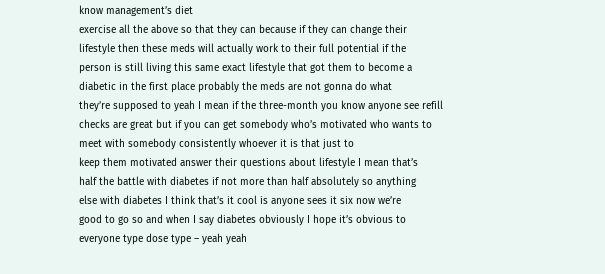know management’s diet
exercise all the above so that they can because if they can change their
lifestyle then these meds will actually work to their full potential if the
person is still living this same exact lifestyle that got them to become a
diabetic in the first place probably the meds are not gonna do what
they’re supposed to yeah I mean if the three-month you know anyone see refill
checks are great but if you can get somebody who’s motivated who wants to
meet with somebody consistently whoever it is that just to
keep them motivated answer their questions about lifestyle I mean that’s
half the battle with diabetes if not more than half absolutely so anything
else with diabetes I think that’s it cool is anyone sees it six now we’re
good to go so and when I say diabetes obviously I hope it’s obvious to
everyone type dose type – yeah yeah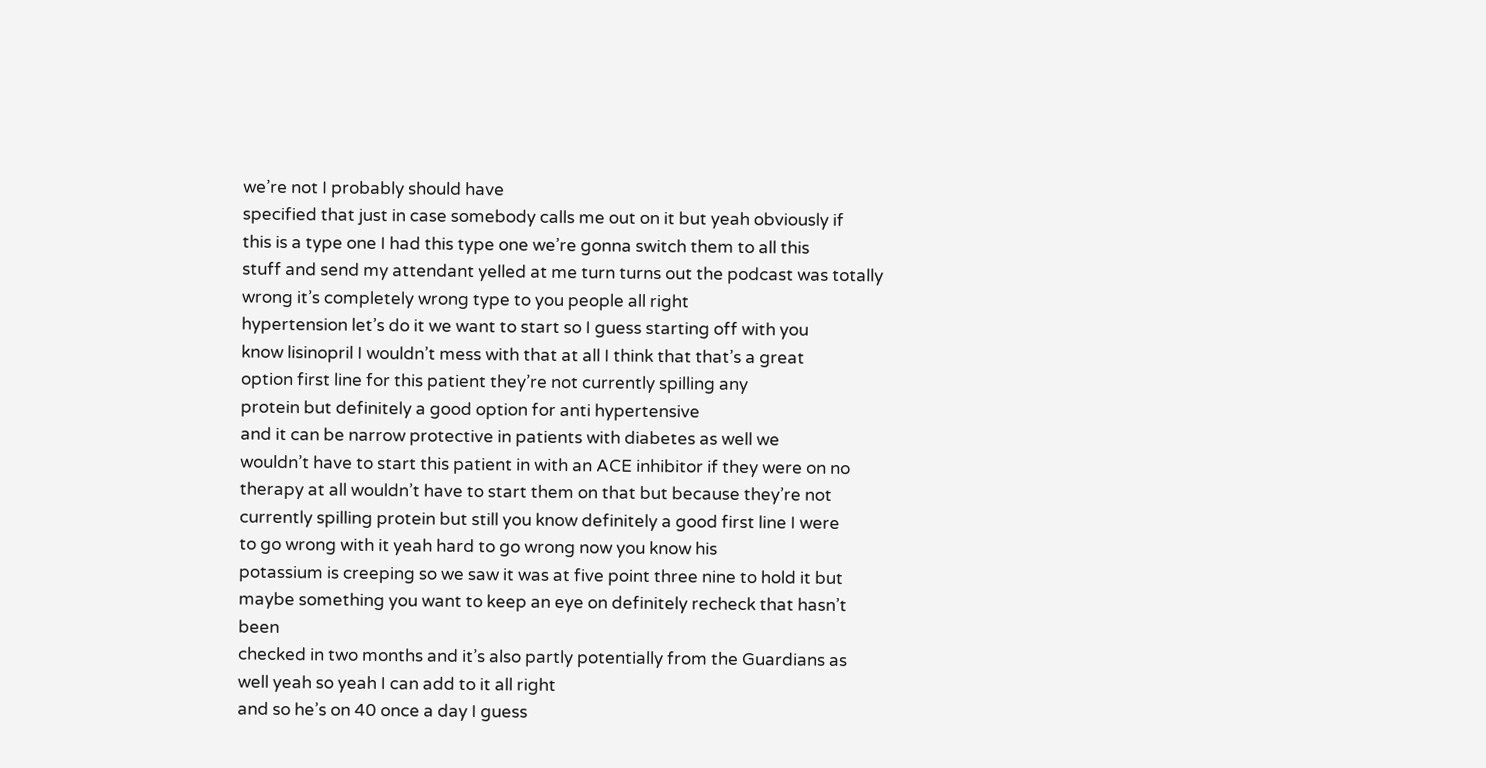we’re not I probably should have
specified that just in case somebody calls me out on it but yeah obviously if
this is a type one I had this type one we’re gonna switch them to all this
stuff and send my attendant yelled at me turn turns out the podcast was totally
wrong it’s completely wrong type to you people all right
hypertension let’s do it we want to start so I guess starting off with you
know lisinopril I wouldn’t mess with that at all I think that that’s a great
option first line for this patient they’re not currently spilling any
protein but definitely a good option for anti hypertensive
and it can be narrow protective in patients with diabetes as well we
wouldn’t have to start this patient in with an ACE inhibitor if they were on no
therapy at all wouldn’t have to start them on that but because they’re not
currently spilling protein but still you know definitely a good first line I were
to go wrong with it yeah hard to go wrong now you know his
potassium is creeping so we saw it was at five point three nine to hold it but
maybe something you want to keep an eye on definitely recheck that hasn’t been
checked in two months and it’s also partly potentially from the Guardians as
well yeah so yeah I can add to it all right
and so he’s on 40 once a day I guess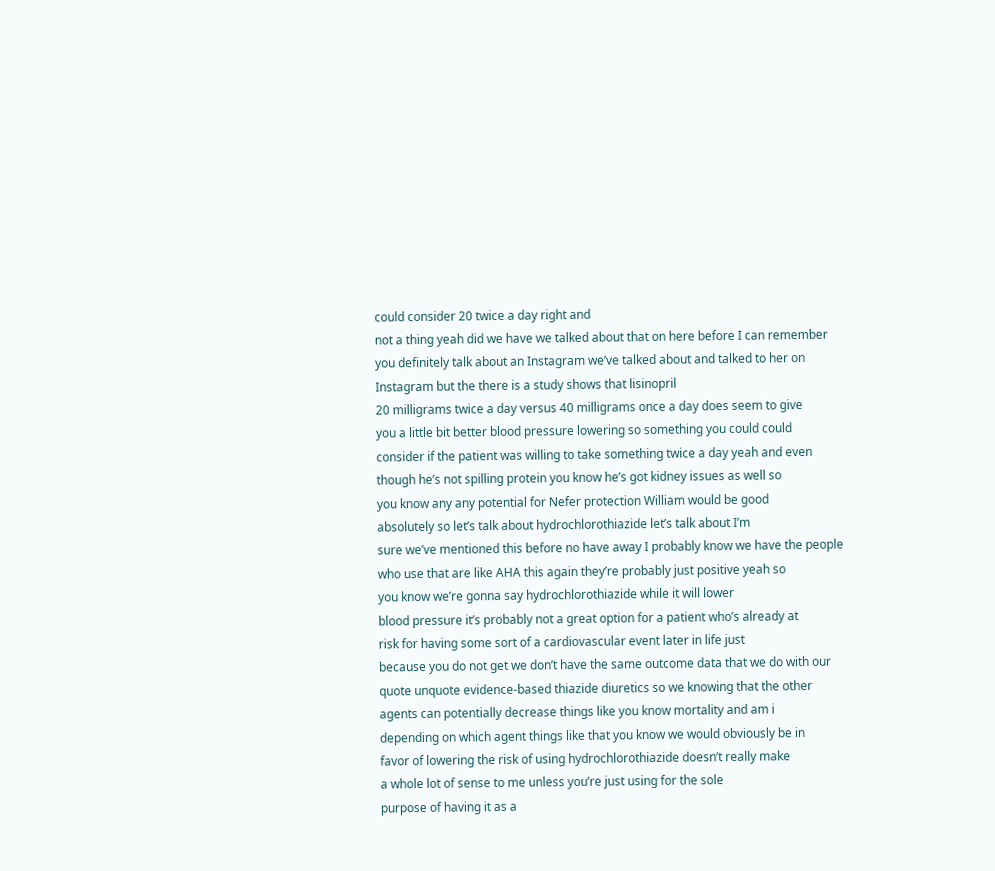could consider 20 twice a day right and
not a thing yeah did we have we talked about that on here before I can remember
you definitely talk about an Instagram we’ve talked about and talked to her on
Instagram but the there is a study shows that lisinopril
20 milligrams twice a day versus 40 milligrams once a day does seem to give
you a little bit better blood pressure lowering so something you could could
consider if the patient was willing to take something twice a day yeah and even
though he’s not spilling protein you know he’s got kidney issues as well so
you know any any potential for Nefer protection William would be good
absolutely so let’s talk about hydrochlorothiazide let’s talk about I’m
sure we’ve mentioned this before no have away I probably know we have the people
who use that are like AHA this again they’re probably just positive yeah so
you know we’re gonna say hydrochlorothiazide while it will lower
blood pressure it’s probably not a great option for a patient who’s already at
risk for having some sort of a cardiovascular event later in life just
because you do not get we don’t have the same outcome data that we do with our
quote unquote evidence-based thiazide diuretics so we knowing that the other
agents can potentially decrease things like you know mortality and am i
depending on which agent things like that you know we would obviously be in
favor of lowering the risk of using hydrochlorothiazide doesn’t really make
a whole lot of sense to me unless you’re just using for the sole
purpose of having it as a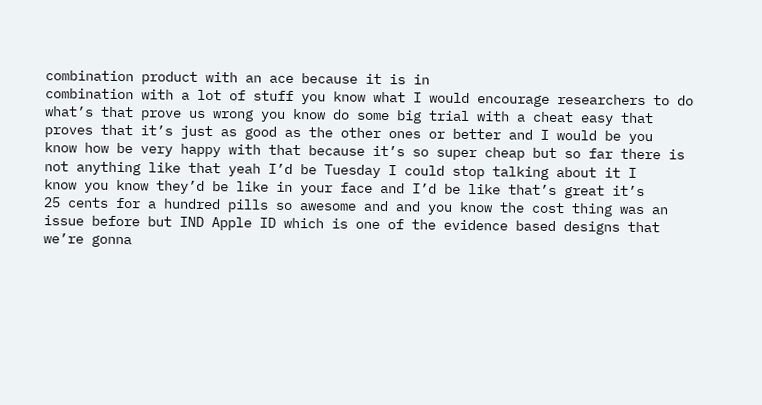combination product with an ace because it is in
combination with a lot of stuff you know what I would encourage researchers to do
what’s that prove us wrong you know do some big trial with a cheat easy that
proves that it’s just as good as the other ones or better and I would be you
know how be very happy with that because it’s so super cheap but so far there is
not anything like that yeah I’d be Tuesday I could stop talking about it I
know you know they’d be like in your face and I’d be like that’s great it’s
25 cents for a hundred pills so awesome and and you know the cost thing was an
issue before but IND Apple ID which is one of the evidence based designs that
we’re gonna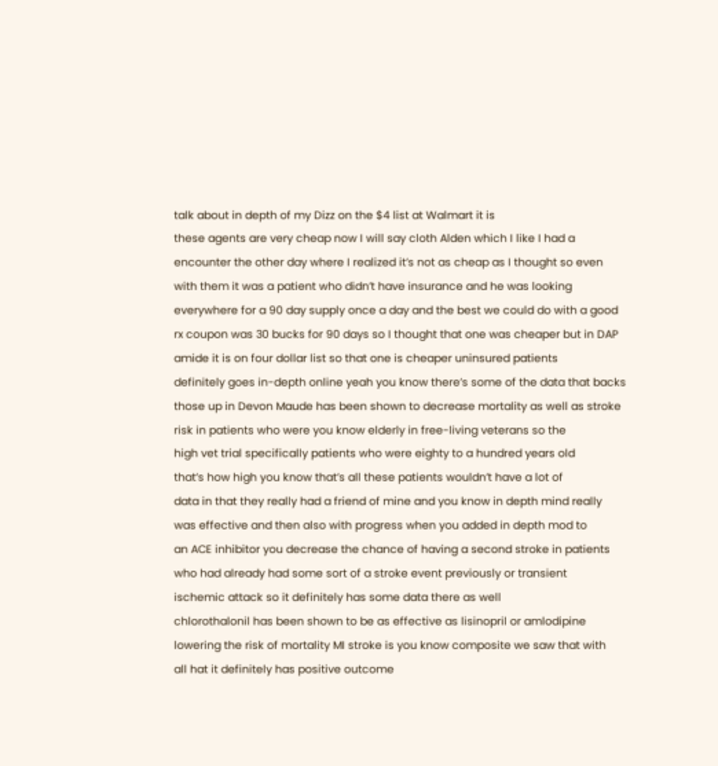talk about in depth of my Dizz on the $4 list at Walmart it is
these agents are very cheap now I will say cloth Alden which I like I had a
encounter the other day where I realized it’s not as cheap as I thought so even
with them it was a patient who didn’t have insurance and he was looking
everywhere for a 90 day supply once a day and the best we could do with a good
rx coupon was 30 bucks for 90 days so I thought that one was cheaper but in DAP
amide it is on four dollar list so that one is cheaper uninsured patients
definitely goes in-depth online yeah you know there’s some of the data that backs
those up in Devon Maude has been shown to decrease mortality as well as stroke
risk in patients who were you know elderly in free-living veterans so the
high vet trial specifically patients who were eighty to a hundred years old
that’s how high you know that’s all these patients wouldn’t have a lot of
data in that they really had a friend of mine and you know in depth mind really
was effective and then also with progress when you added in depth mod to
an ACE inhibitor you decrease the chance of having a second stroke in patients
who had already had some sort of a stroke event previously or transient
ischemic attack so it definitely has some data there as well
chlorothalonil has been shown to be as effective as lisinopril or amlodipine
lowering the risk of mortality MI stroke is you know composite we saw that with
all hat it definitely has positive outcome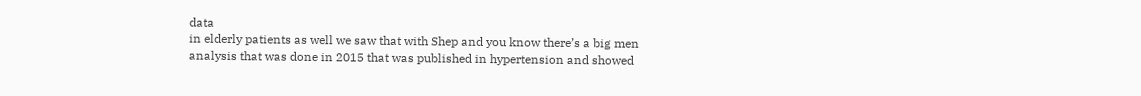data
in elderly patients as well we saw that with Shep and you know there’s a big men
analysis that was done in 2015 that was published in hypertension and showed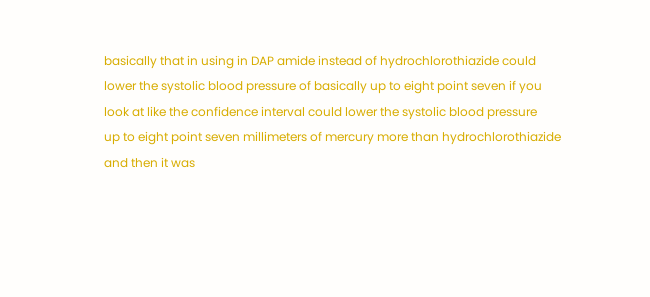basically that in using in DAP amide instead of hydrochlorothiazide could
lower the systolic blood pressure of basically up to eight point seven if you
look at like the confidence interval could lower the systolic blood pressure
up to eight point seven millimeters of mercury more than hydrochlorothiazide
and then it was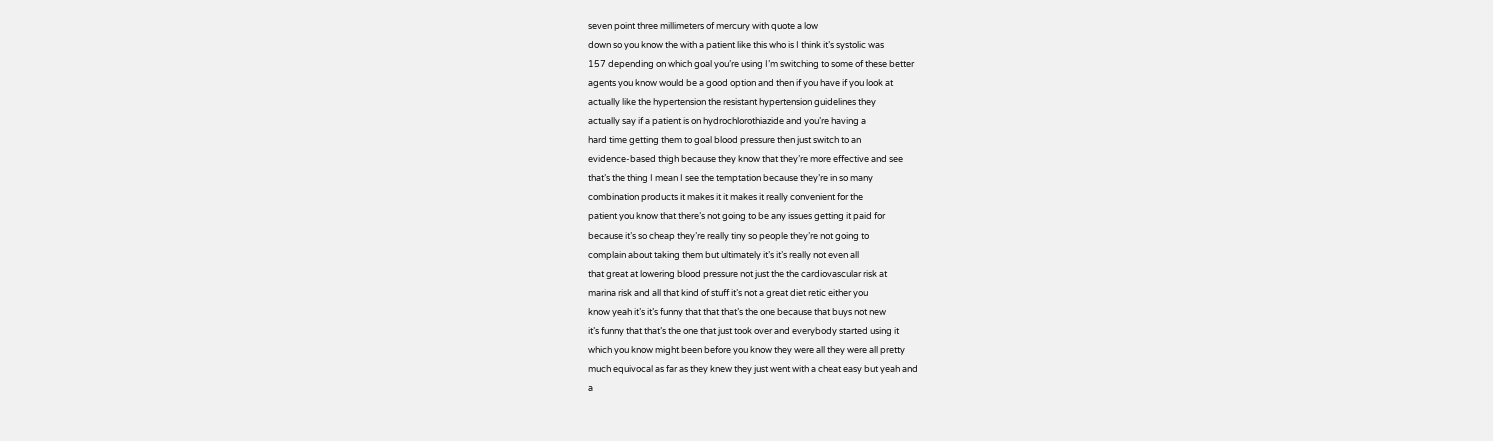seven point three millimeters of mercury with quote a low
down so you know the with a patient like this who is I think it’s systolic was
157 depending on which goal you’re using I’m switching to some of these better
agents you know would be a good option and then if you have if you look at
actually like the hypertension the resistant hypertension guidelines they
actually say if a patient is on hydrochlorothiazide and you’re having a
hard time getting them to goal blood pressure then just switch to an
evidence-based thigh because they know that they’re more effective and see
that’s the thing I mean I see the temptation because they’re in so many
combination products it makes it it makes it really convenient for the
patient you know that there’s not going to be any issues getting it paid for
because it’s so cheap they’re really tiny so people they’re not going to
complain about taking them but ultimately it’s it’s really not even all
that great at lowering blood pressure not just the the cardiovascular risk at
marina risk and all that kind of stuff it’s not a great diet retic either you
know yeah it’s it’s funny that that that’s the one because that buys not new
it’s funny that that’s the one that just took over and everybody started using it
which you know might been before you know they were all they were all pretty
much equivocal as far as they knew they just went with a cheat easy but yeah and
a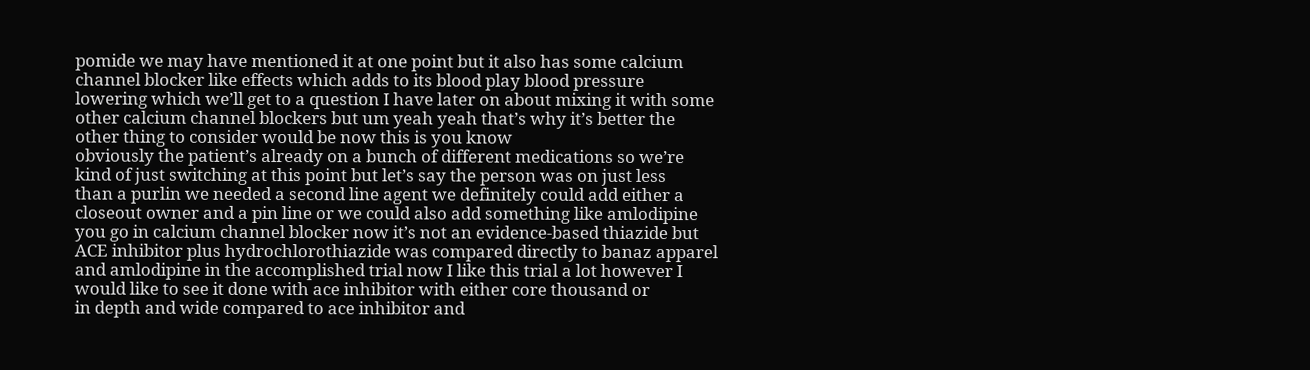pomide we may have mentioned it at one point but it also has some calcium
channel blocker like effects which adds to its blood play blood pressure
lowering which we’ll get to a question I have later on about mixing it with some
other calcium channel blockers but um yeah yeah that’s why it’s better the
other thing to consider would be now this is you know
obviously the patient’s already on a bunch of different medications so we’re
kind of just switching at this point but let’s say the person was on just less
than a purlin we needed a second line agent we definitely could add either a
closeout owner and a pin line or we could also add something like amlodipine
you go in calcium channel blocker now it’s not an evidence-based thiazide but
ACE inhibitor plus hydrochlorothiazide was compared directly to banaz apparel
and amlodipine in the accomplished trial now I like this trial a lot however I
would like to see it done with ace inhibitor with either core thousand or
in depth and wide compared to ace inhibitor and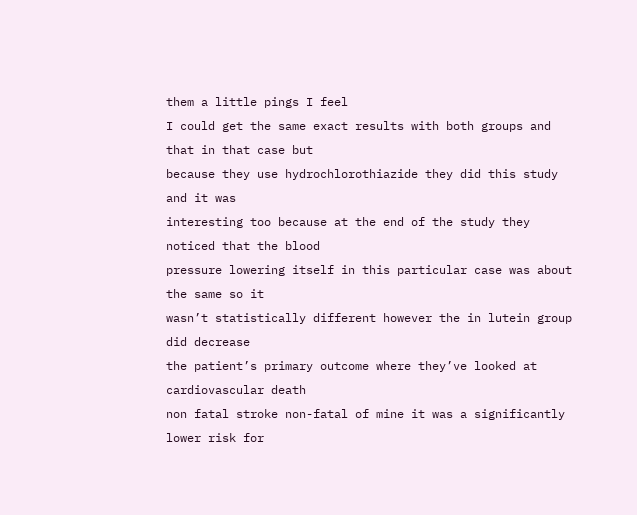them a little pings I feel
I could get the same exact results with both groups and that in that case but
because they use hydrochlorothiazide they did this study and it was
interesting too because at the end of the study they noticed that the blood
pressure lowering itself in this particular case was about the same so it
wasn’t statistically different however the in lutein group did decrease
the patient’s primary outcome where they’ve looked at cardiovascular death
non fatal stroke non-fatal of mine it was a significantly lower risk for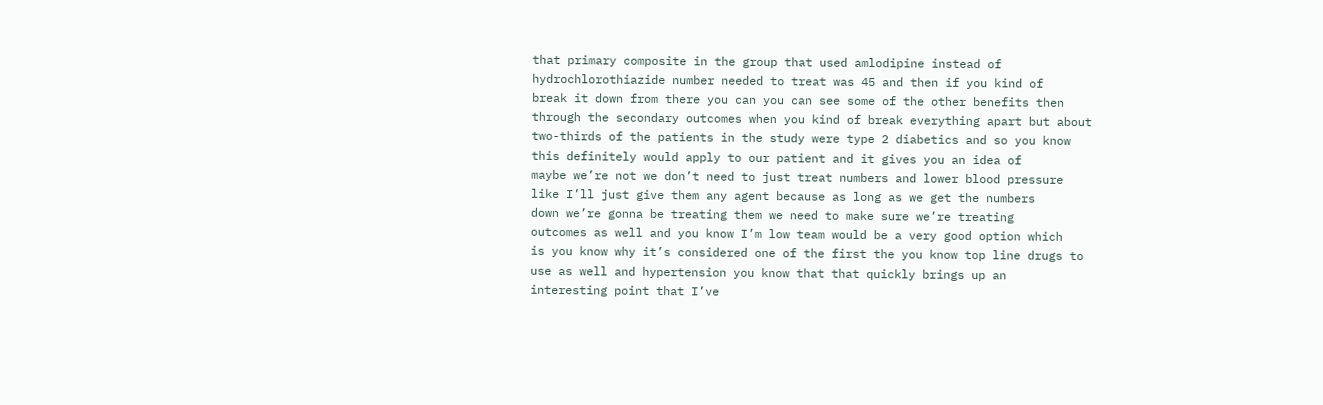that primary composite in the group that used amlodipine instead of
hydrochlorothiazide number needed to treat was 45 and then if you kind of
break it down from there you can you can see some of the other benefits then
through the secondary outcomes when you kind of break everything apart but about
two-thirds of the patients in the study were type 2 diabetics and so you know
this definitely would apply to our patient and it gives you an idea of
maybe we’re not we don’t need to just treat numbers and lower blood pressure
like I’ll just give them any agent because as long as we get the numbers
down we’re gonna be treating them we need to make sure we’re treating
outcomes as well and you know I’m low team would be a very good option which
is you know why it’s considered one of the first the you know top line drugs to
use as well and hypertension you know that that quickly brings up an
interesting point that I’ve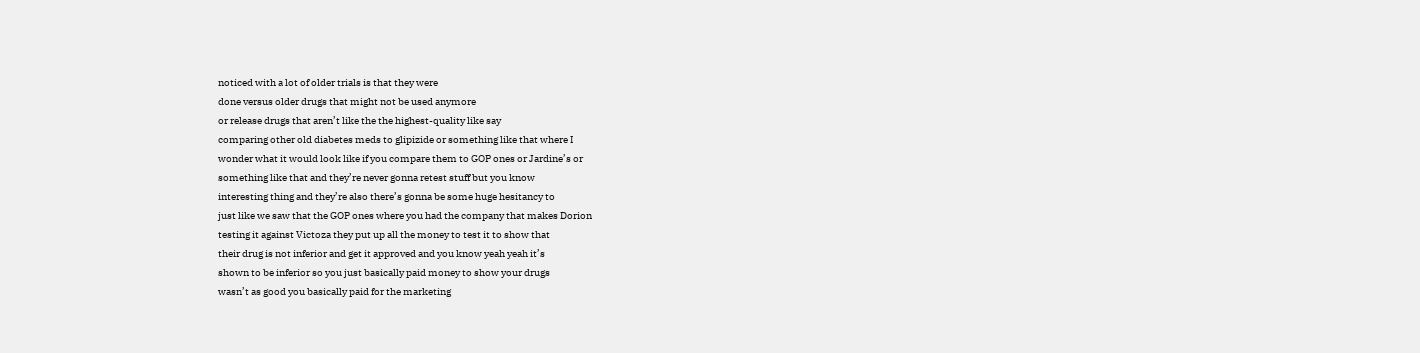noticed with a lot of older trials is that they were
done versus older drugs that might not be used anymore
or release drugs that aren’t like the the highest-quality like say
comparing other old diabetes meds to glipizide or something like that where I
wonder what it would look like if you compare them to GOP ones or Jardine’s or
something like that and they’re never gonna retest stuff but you know
interesting thing and they’re also there’s gonna be some huge hesitancy to
just like we saw that the GOP ones where you had the company that makes Dorion
testing it against Victoza they put up all the money to test it to show that
their drug is not inferior and get it approved and you know yeah yeah it’s
shown to be inferior so you just basically paid money to show your drugs
wasn’t as good you basically paid for the marketing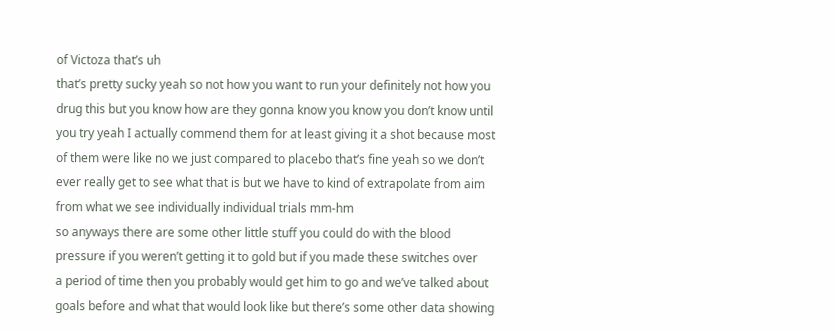of Victoza that’s uh
that’s pretty sucky yeah so not how you want to run your definitely not how you
drug this but you know how are they gonna know you know you don’t know until
you try yeah I actually commend them for at least giving it a shot because most
of them were like no we just compared to placebo that’s fine yeah so we don’t
ever really get to see what that is but we have to kind of extrapolate from aim
from what we see individually individual trials mm-hm
so anyways there are some other little stuff you could do with the blood
pressure if you weren’t getting it to gold but if you made these switches over
a period of time then you probably would get him to go and we’ve talked about
goals before and what that would look like but there’s some other data showing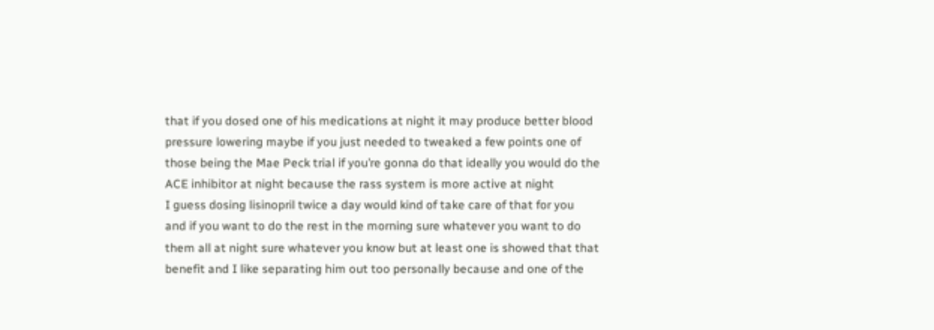that if you dosed one of his medications at night it may produce better blood
pressure lowering maybe if you just needed to tweaked a few points one of
those being the Mae Peck trial if you’re gonna do that ideally you would do the
ACE inhibitor at night because the rass system is more active at night
I guess dosing lisinopril twice a day would kind of take care of that for you
and if you want to do the rest in the morning sure whatever you want to do
them all at night sure whatever you know but at least one is showed that that
benefit and I like separating him out too personally because and one of the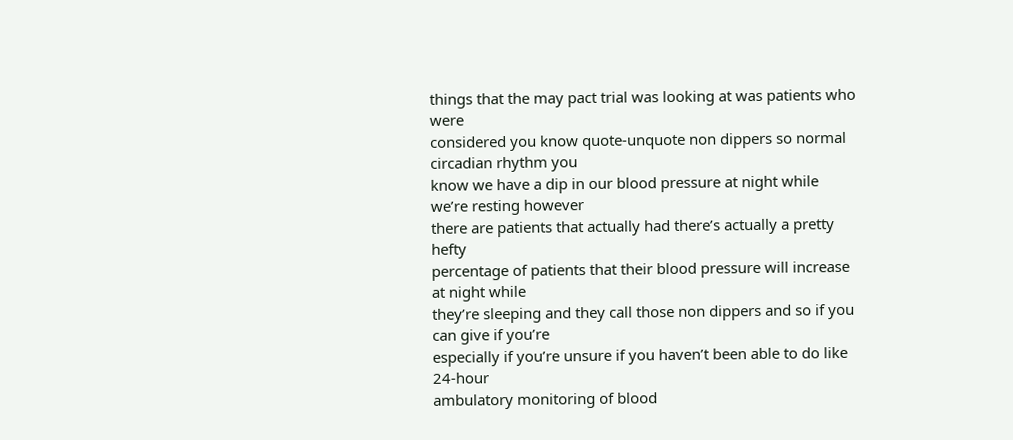things that the may pact trial was looking at was patients who were
considered you know quote-unquote non dippers so normal circadian rhythm you
know we have a dip in our blood pressure at night while we’re resting however
there are patients that actually had there’s actually a pretty hefty
percentage of patients that their blood pressure will increase at night while
they’re sleeping and they call those non dippers and so if you can give if you’re
especially if you’re unsure if you haven’t been able to do like 24-hour
ambulatory monitoring of blood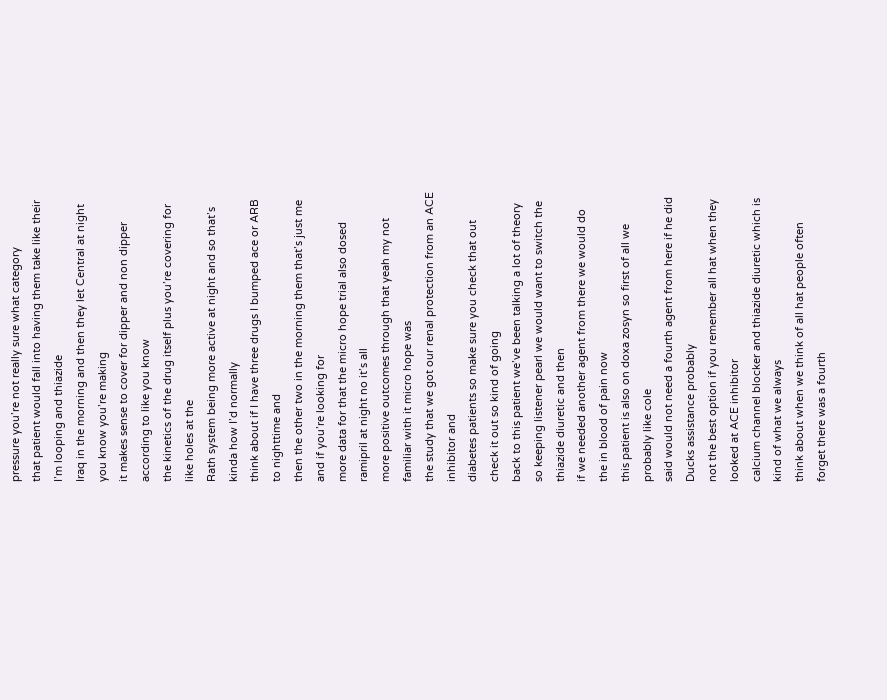pressure you’re not really sure what category
that patient would fall into having them take like their I’m looping and thiazide
Iraq in the morning and then they let Central at night you know you’re making
it makes sense to cover for dipper and non dipper according to like you know
the kinetics of the drug itself plus you’re covering for like holes at the
Rath system being more active at night and so that’s kinda how I’d normally
think about if I have three drugs I bumped ace or ARB to nighttime and
then the other two in the morning them that’s just me and if you’re looking for
more data for that the micro hope trial also dosed ramipril at night no it’s all
more positive outcomes through that yeah my not familiar with it micro hope was
the study that we got our renal protection from an ACE inhibitor and
diabetes patients so make sure you check that out check it out so kind of going
back to this patient we’ve been talking a lot of theory
so keeping listener pearl we would want to switch the thiazide diuretic and then
if we needed another agent from there we would do the in blood of pain now
this patient is also on doxa zosyn so first of all we probably like cole
said would not need a fourth agent from here if he did Ducks assistance probably
not the best option if you remember all hat when they looked at ACE inhibitor
calcium channel blocker and thiazide diuretic which is kind of what we always
think about when we think of all hat people often forget there was a fourth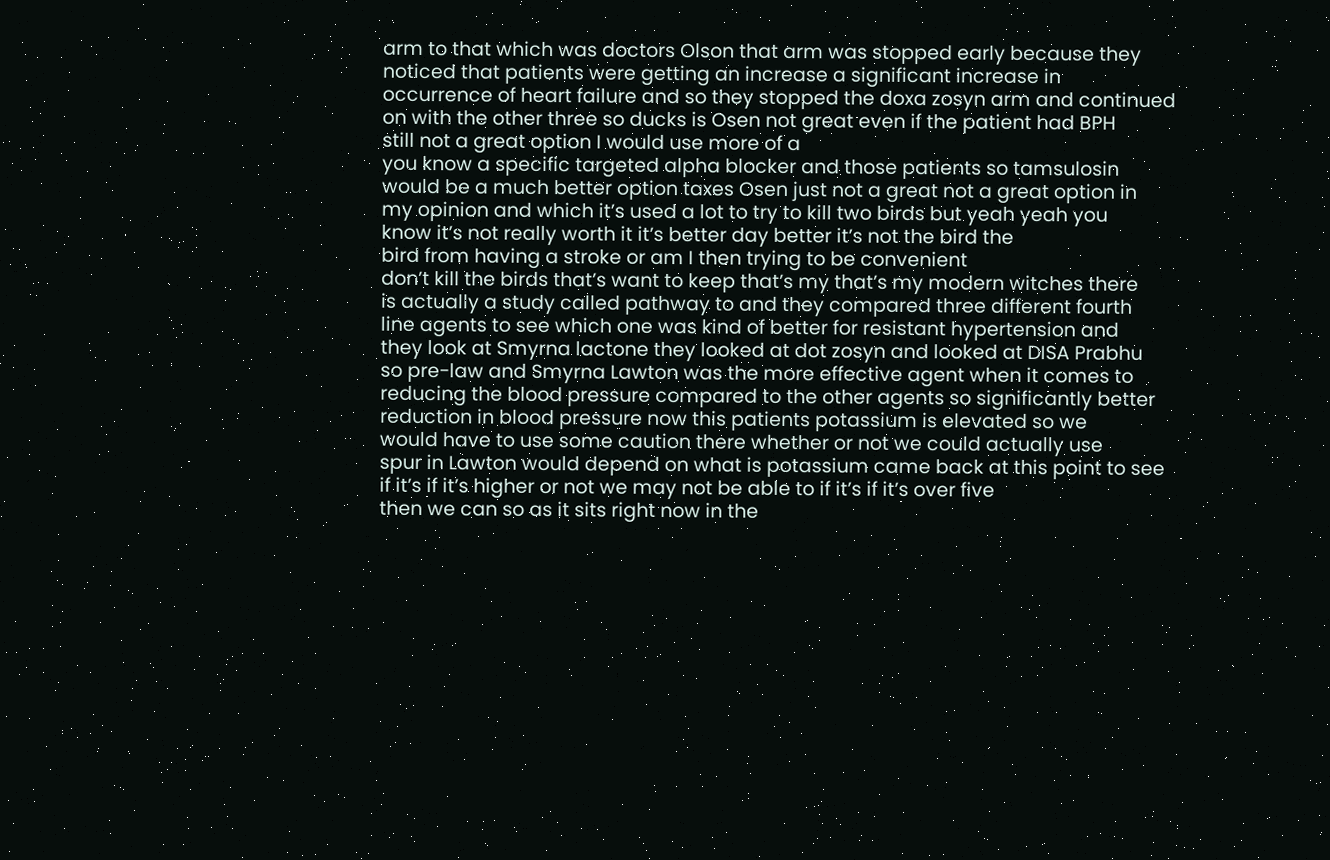arm to that which was doctors Olson that arm was stopped early because they
noticed that patients were getting an increase a significant increase in
occurrence of heart failure and so they stopped the doxa zosyn arm and continued
on with the other three so ducks is Osen not great even if the patient had BPH
still not a great option I would use more of a
you know a specific targeted alpha blocker and those patients so tamsulosin
would be a much better option taxes Osen just not a great not a great option in
my opinion and which it’s used a lot to try to kill two birds but yeah yeah you
know it’s not really worth it it’s better day better it’s not the bird the
bird from having a stroke or am I then trying to be convenient
don’t kill the birds that’s want to keep that’s my that’s my modern witches there
is actually a study called pathway to and they compared three different fourth
line agents to see which one was kind of better for resistant hypertension and
they look at Smyrna lactone they looked at dot zosyn and looked at DISA Prabhu
so pre-law and Smyrna Lawton was the more effective agent when it comes to
reducing the blood pressure compared to the other agents so significantly better
reduction in blood pressure now this patients potassium is elevated so we
would have to use some caution there whether or not we could actually use
spur in Lawton would depend on what is potassium came back at this point to see
if it’s if it’s higher or not we may not be able to if it’s if it’s over five
then we can so as it sits right now in the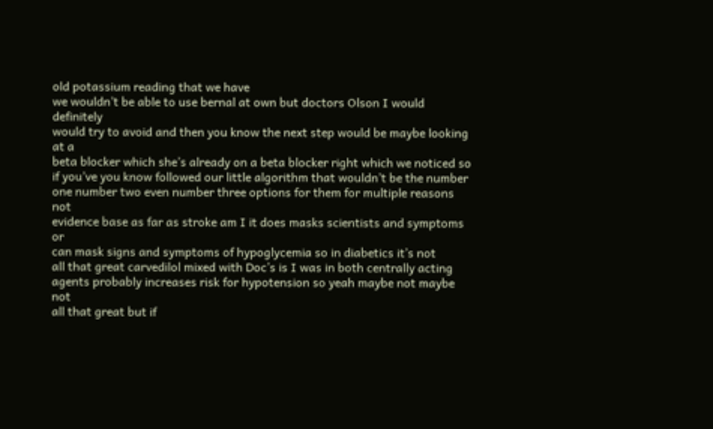old potassium reading that we have
we wouldn’t be able to use bernal at own but doctors Olson I would definitely
would try to avoid and then you know the next step would be maybe looking at a
beta blocker which she’s already on a beta blocker right which we noticed so
if you’ve you know followed our little algorithm that wouldn’t be the number
one number two even number three options for them for multiple reasons not
evidence base as far as stroke am I it does masks scientists and symptoms or
can mask signs and symptoms of hypoglycemia so in diabetics it’s not
all that great carvedilol mixed with Doc’s is I was in both centrally acting
agents probably increases risk for hypotension so yeah maybe not maybe not
all that great but if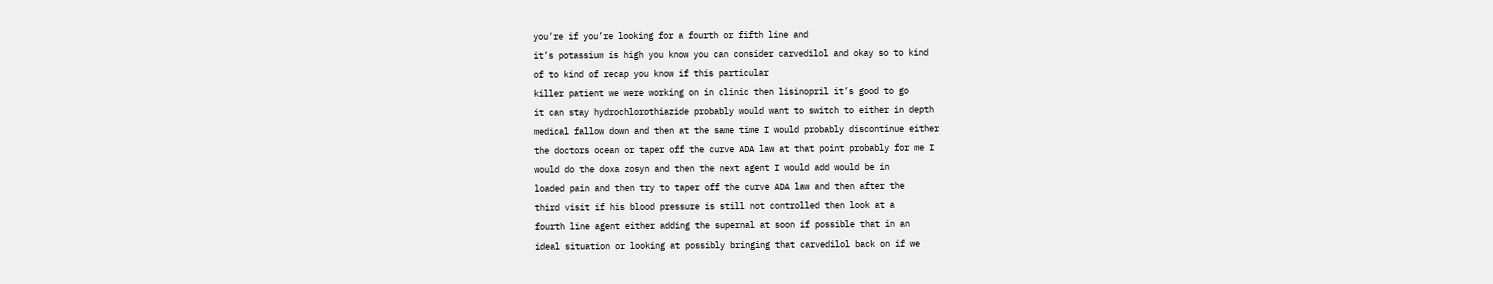you’re if you’re looking for a fourth or fifth line and
it’s potassium is high you know you can consider carvedilol and okay so to kind
of to kind of recap you know if this particular
killer patient we were working on in clinic then lisinopril it’s good to go
it can stay hydrochlorothiazide probably would want to switch to either in depth
medical fallow down and then at the same time I would probably discontinue either
the doctors ocean or taper off the curve ADA law at that point probably for me I
would do the doxa zosyn and then the next agent I would add would be in
loaded pain and then try to taper off the curve ADA law and then after the
third visit if his blood pressure is still not controlled then look at a
fourth line agent either adding the supernal at soon if possible that in an
ideal situation or looking at possibly bringing that carvedilol back on if we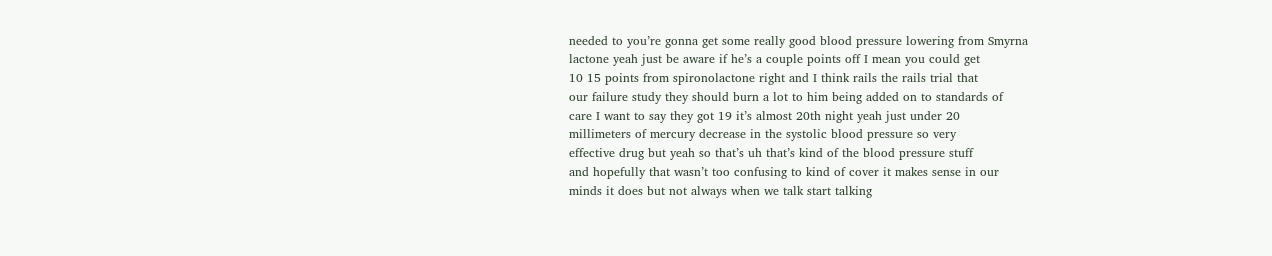needed to you’re gonna get some really good blood pressure lowering from Smyrna
lactone yeah just be aware if he’s a couple points off I mean you could get
10 15 points from spironolactone right and I think rails the rails trial that
our failure study they should burn a lot to him being added on to standards of
care I want to say they got 19 it’s almost 20th night yeah just under 20
millimeters of mercury decrease in the systolic blood pressure so very
effective drug but yeah so that’s uh that’s kind of the blood pressure stuff
and hopefully that wasn’t too confusing to kind of cover it makes sense in our
minds it does but not always when we talk start talking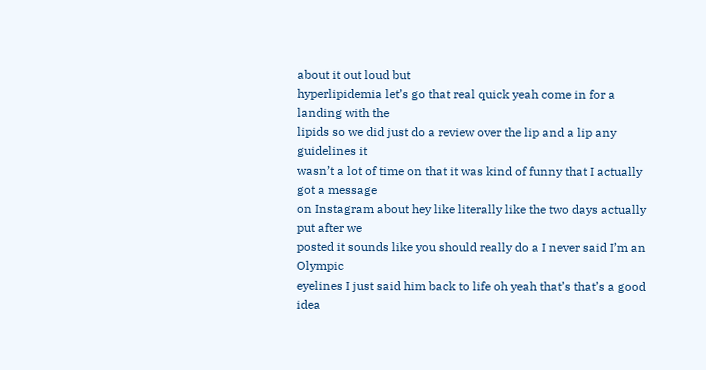about it out loud but
hyperlipidemia let’s go that real quick yeah come in for a landing with the
lipids so we did just do a review over the lip and a lip any guidelines it
wasn’t a lot of time on that it was kind of funny that I actually got a message
on Instagram about hey like literally like the two days actually put after we
posted it sounds like you should really do a I never said I’m an Olympic
eyelines I just said him back to life oh yeah that’s that’s a good idea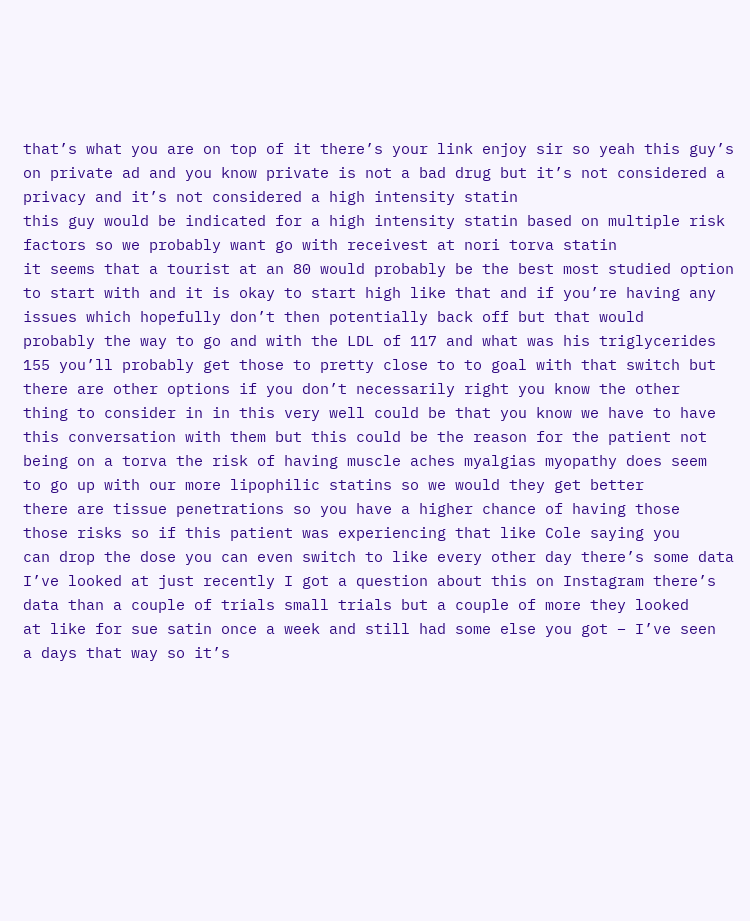that’s what you are on top of it there’s your link enjoy sir so yeah this guy’s
on private ad and you know private is not a bad drug but it’s not considered a
privacy and it’s not considered a high intensity statin
this guy would be indicated for a high intensity statin based on multiple risk
factors so we probably want go with receivest at nori torva statin
it seems that a tourist at an 80 would probably be the best most studied option
to start with and it is okay to start high like that and if you’re having any
issues which hopefully don’t then potentially back off but that would
probably the way to go and with the LDL of 117 and what was his triglycerides
155 you’ll probably get those to pretty close to to goal with that switch but
there are other options if you don’t necessarily right you know the other
thing to consider in in this very well could be that you know we have to have
this conversation with them but this could be the reason for the patient not
being on a torva the risk of having muscle aches myalgias myopathy does seem
to go up with our more lipophilic statins so we would they get better
there are tissue penetrations so you have a higher chance of having those
those risks so if this patient was experiencing that like Cole saying you
can drop the dose you can even switch to like every other day there’s some data
I’ve looked at just recently I got a question about this on Instagram there’s
data than a couple of trials small trials but a couple of more they looked
at like for sue satin once a week and still had some else you got – I’ve seen
a days that way so it’s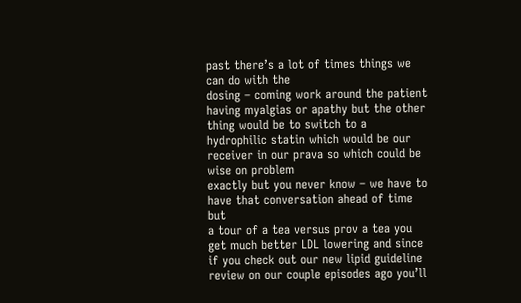past there’s a lot of times things we can do with the
dosing – coming work around the patient having myalgias or apathy but the other
thing would be to switch to a hydrophilic statin which would be our
receiver in our prava so which could be wise on problem
exactly but you never know – we have to have that conversation ahead of time but
a tour of a tea versus prov a tea you get much better LDL lowering and since
if you check out our new lipid guideline review on our couple episodes ago you’ll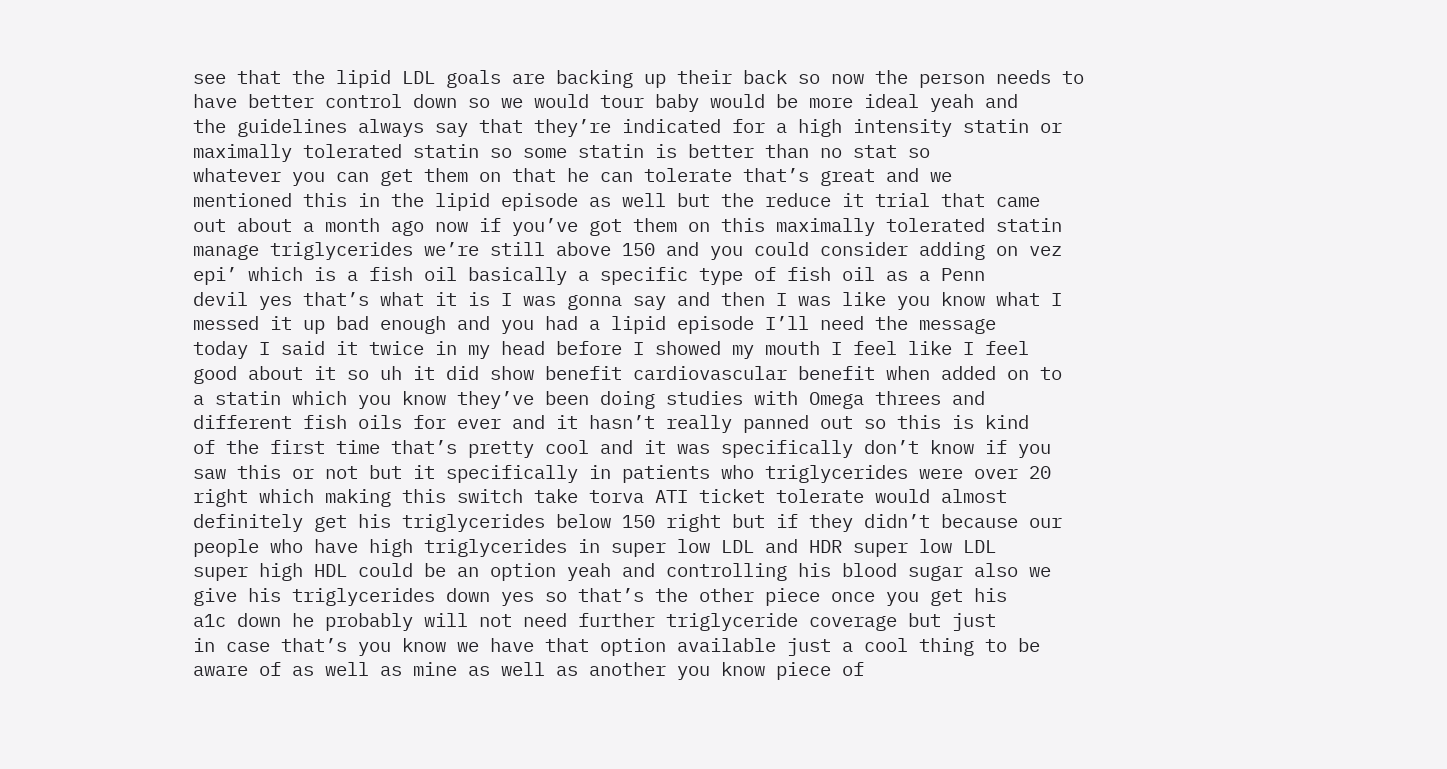see that the lipid LDL goals are backing up their back so now the person needs to
have better control down so we would tour baby would be more ideal yeah and
the guidelines always say that they’re indicated for a high intensity statin or
maximally tolerated statin so some statin is better than no stat so
whatever you can get them on that he can tolerate that’s great and we
mentioned this in the lipid episode as well but the reduce it trial that came
out about a month ago now if you’ve got them on this maximally tolerated statin
manage triglycerides we’re still above 150 and you could consider adding on vez
epi’ which is a fish oil basically a specific type of fish oil as a Penn
devil yes that’s what it is I was gonna say and then I was like you know what I
messed it up bad enough and you had a lipid episode I’ll need the message
today I said it twice in my head before I showed my mouth I feel like I feel
good about it so uh it did show benefit cardiovascular benefit when added on to
a statin which you know they’ve been doing studies with Omega threes and
different fish oils for ever and it hasn’t really panned out so this is kind
of the first time that’s pretty cool and it was specifically don’t know if you
saw this or not but it specifically in patients who triglycerides were over 20
right which making this switch take torva ATI ticket tolerate would almost
definitely get his triglycerides below 150 right but if they didn’t because our
people who have high triglycerides in super low LDL and HDR super low LDL
super high HDL could be an option yeah and controlling his blood sugar also we
give his triglycerides down yes so that’s the other piece once you get his
a1c down he probably will not need further triglyceride coverage but just
in case that’s you know we have that option available just a cool thing to be
aware of as well as mine as well as another you know piece of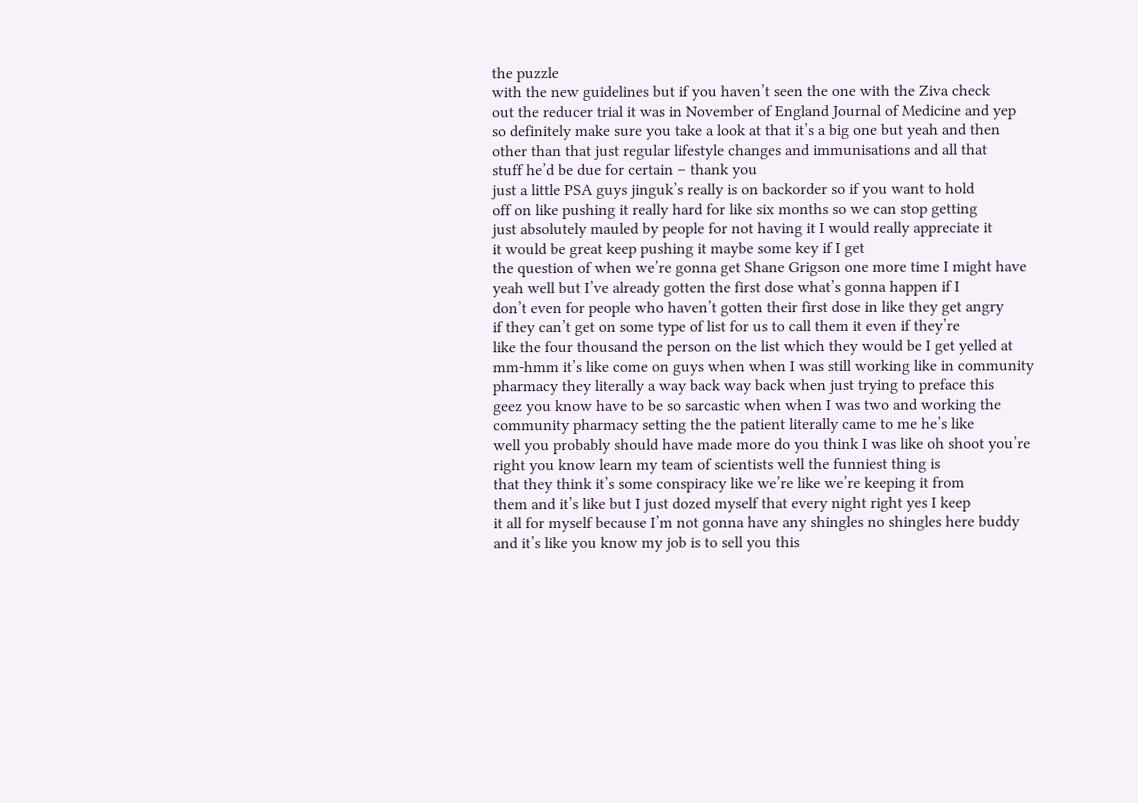the puzzle
with the new guidelines but if you haven’t seen the one with the Ziva check
out the reducer trial it was in November of England Journal of Medicine and yep
so definitely make sure you take a look at that it’s a big one but yeah and then
other than that just regular lifestyle changes and immunisations and all that
stuff he’d be due for certain – thank you
just a little PSA guys jinguk’s really is on backorder so if you want to hold
off on like pushing it really hard for like six months so we can stop getting
just absolutely mauled by people for not having it I would really appreciate it
it would be great keep pushing it maybe some key if I get
the question of when we’re gonna get Shane Grigson one more time I might have
yeah well but I’ve already gotten the first dose what’s gonna happen if I
don’t even for people who haven’t gotten their first dose in like they get angry
if they can’t get on some type of list for us to call them it even if they’re
like the four thousand the person on the list which they would be I get yelled at
mm-hmm it’s like come on guys when when I was still working like in community
pharmacy they literally a way back way back when just trying to preface this
geez you know have to be so sarcastic when when I was two and working the
community pharmacy setting the the patient literally came to me he’s like
well you probably should have made more do you think I was like oh shoot you’re
right you know learn my team of scientists well the funniest thing is
that they think it’s some conspiracy like we’re like we’re keeping it from
them and it’s like but I just dozed myself that every night right yes I keep
it all for myself because I’m not gonna have any shingles no shingles here buddy
and it’s like you know my job is to sell you this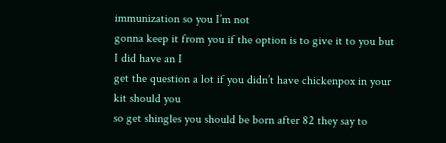immunization so you I’m not
gonna keep it from you if the option is to give it to you but I did have an I
get the question a lot if you didn’t have chickenpox in your kit should you
so get shingles you should be born after 82 they say to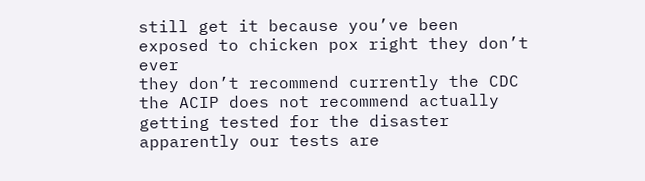still get it because you’ve been exposed to chicken pox right they don’t ever
they don’t recommend currently the CDC the ACIP does not recommend actually
getting tested for the disaster apparently our tests are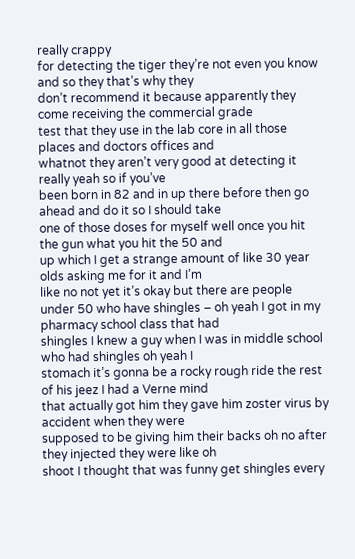really crappy
for detecting the tiger they’re not even you know and so they that’s why they
don’t recommend it because apparently they come receiving the commercial grade
test that they use in the lab core in all those places and doctors offices and
whatnot they aren’t very good at detecting it really yeah so if you’ve
been born in 82 and in up there before then go ahead and do it so I should take
one of those doses for myself well once you hit the gun what you hit the 50 and
up which I get a strange amount of like 30 year olds asking me for it and I’m
like no not yet it’s okay but there are people
under 50 who have shingles – oh yeah I got in my pharmacy school class that had
shingles I knew a guy when I was in middle school who had shingles oh yeah I
stomach it’s gonna be a rocky rough ride the rest of his jeez I had a Verne mind
that actually got him they gave him zoster virus by accident when they were
supposed to be giving him their backs oh no after they injected they were like oh
shoot I thought that was funny get shingles every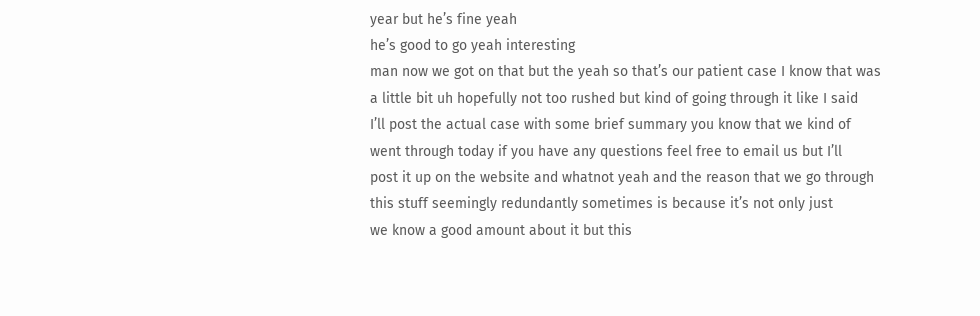year but he’s fine yeah
he’s good to go yeah interesting
man now we got on that but the yeah so that’s our patient case I know that was
a little bit uh hopefully not too rushed but kind of going through it like I said
I’ll post the actual case with some brief summary you know that we kind of
went through today if you have any questions feel free to email us but I’ll
post it up on the website and whatnot yeah and the reason that we go through
this stuff seemingly redundantly sometimes is because it’s not only just
we know a good amount about it but this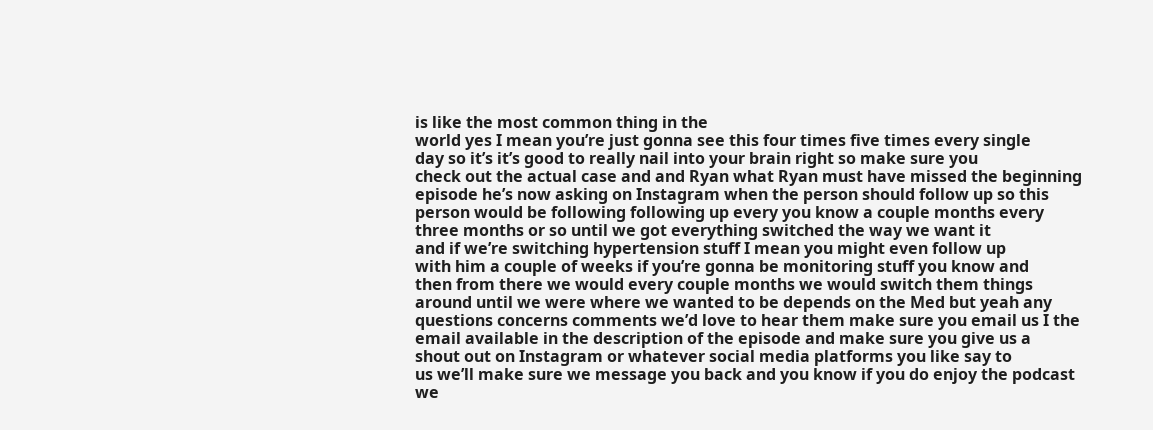is like the most common thing in the
world yes I mean you’re just gonna see this four times five times every single
day so it’s it’s good to really nail into your brain right so make sure you
check out the actual case and and Ryan what Ryan must have missed the beginning
episode he’s now asking on Instagram when the person should follow up so this
person would be following following up every you know a couple months every
three months or so until we got everything switched the way we want it
and if we’re switching hypertension stuff I mean you might even follow up
with him a couple of weeks if you’re gonna be monitoring stuff you know and
then from there we would every couple months we would switch them things
around until we were where we wanted to be depends on the Med but yeah any
questions concerns comments we’d love to hear them make sure you email us I the
email available in the description of the episode and make sure you give us a
shout out on Instagram or whatever social media platforms you like say to
us we’ll make sure we message you back and you know if you do enjoy the podcast
we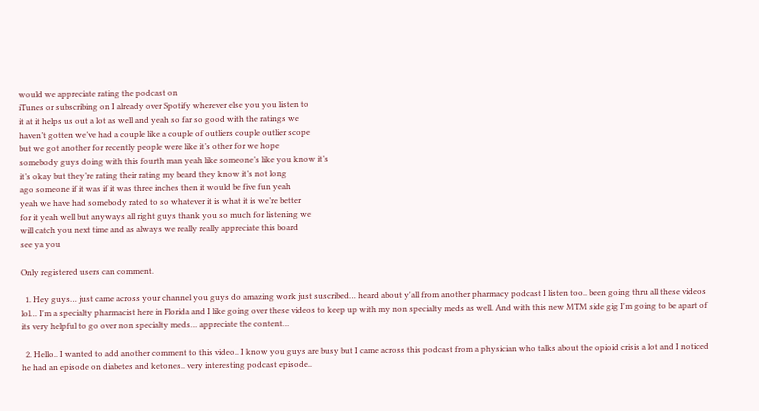would we appreciate rating the podcast on
iTunes or subscribing on I already over Spotify wherever else you you listen to
it at it helps us out a lot as well and yeah so far so good with the ratings we
haven’t gotten we’ve had a couple like a couple of outliers couple outlier scope
but we got another for recently people were like it’s other for we hope
somebody guys doing with this fourth man yeah like someone’s like you know it’s
it’s okay but they’re rating their rating my beard they know it’s not long
ago someone if it was if it was three inches then it would be five fun yeah
yeah we have had somebody rated to so whatever it is what it is we’re better
for it yeah well but anyways all right guys thank you so much for listening we
will catch you next time and as always we really really appreciate this board
see ya you

Only registered users can comment.

  1. Hey guys… just came across your channel you guys do amazing work just suscribed… heard about y'all from another pharmacy podcast I listen too.. been going thru all these videos lol… I'm a specialty pharmacist here in Florida and I like going over these videos to keep up with my non specialty meds as well. And with this new MTM side gig I'm going to be apart of its very helpful to go over non specialty meds… appreciate the content…

  2. Hello.. I wanted to add another comment to this video.. I know you guys are busy but I came across this podcast from a physician who talks about the opioid crisis a lot and I noticed he had an episode on diabetes and ketones.. very interesting podcast episode..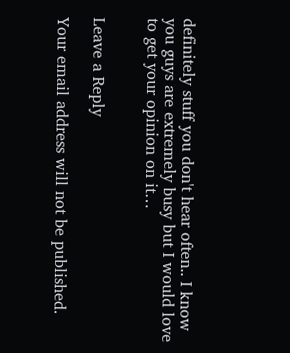definitely stuff you don't hear often.. I know you guys are extremely busy but I would love to get your opinion on it…


Leave a Reply

Your email address will not be published.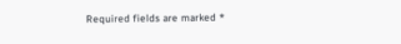Required fields are marked *